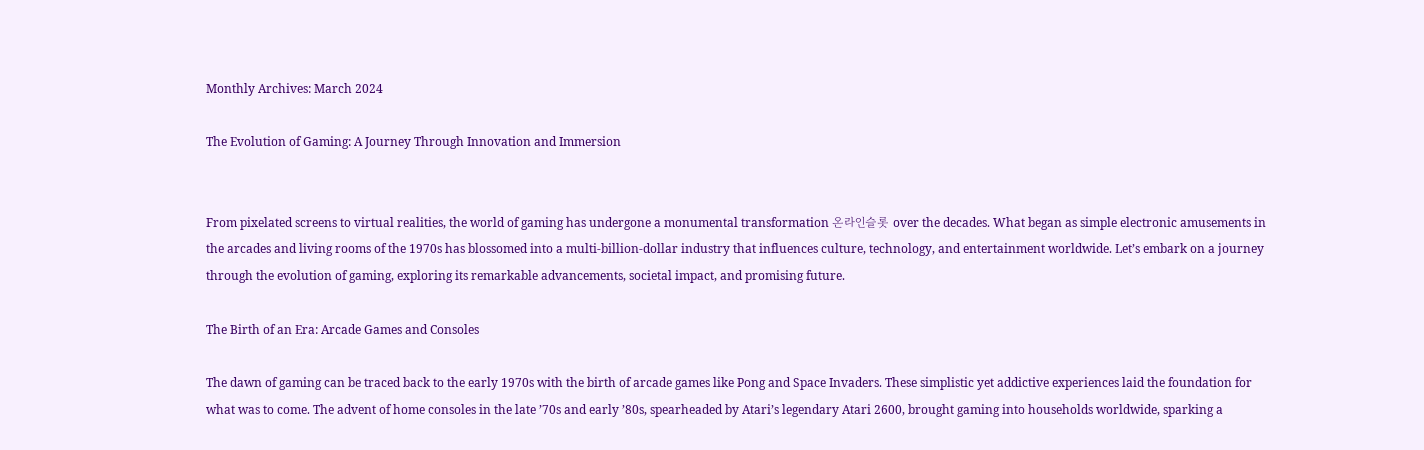Monthly Archives: March 2024

The Evolution of Gaming: A Journey Through Innovation and Immersion


From pixelated screens to virtual realities, the world of gaming has undergone a monumental transformation 온라인슬롯 over the decades. What began as simple electronic amusements in the arcades and living rooms of the 1970s has blossomed into a multi-billion-dollar industry that influences culture, technology, and entertainment worldwide. Let’s embark on a journey through the evolution of gaming, exploring its remarkable advancements, societal impact, and promising future.

The Birth of an Era: Arcade Games and Consoles

The dawn of gaming can be traced back to the early 1970s with the birth of arcade games like Pong and Space Invaders. These simplistic yet addictive experiences laid the foundation for what was to come. The advent of home consoles in the late ’70s and early ’80s, spearheaded by Atari’s legendary Atari 2600, brought gaming into households worldwide, sparking a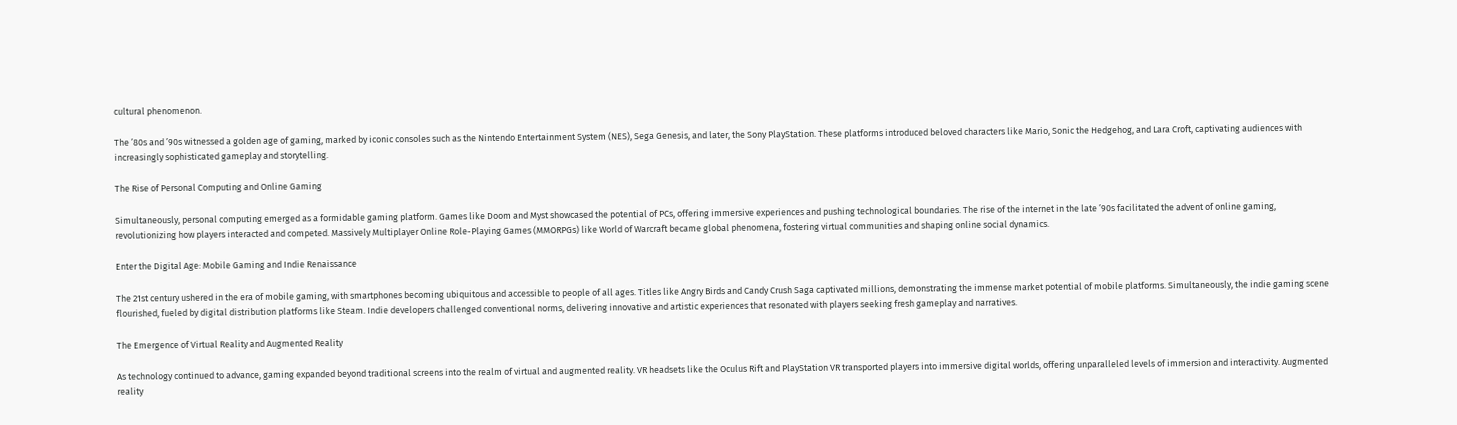cultural phenomenon.

The ’80s and ’90s witnessed a golden age of gaming, marked by iconic consoles such as the Nintendo Entertainment System (NES), Sega Genesis, and later, the Sony PlayStation. These platforms introduced beloved characters like Mario, Sonic the Hedgehog, and Lara Croft, captivating audiences with increasingly sophisticated gameplay and storytelling.

The Rise of Personal Computing and Online Gaming

Simultaneously, personal computing emerged as a formidable gaming platform. Games like Doom and Myst showcased the potential of PCs, offering immersive experiences and pushing technological boundaries. The rise of the internet in the late ’90s facilitated the advent of online gaming, revolutionizing how players interacted and competed. Massively Multiplayer Online Role-Playing Games (MMORPGs) like World of Warcraft became global phenomena, fostering virtual communities and shaping online social dynamics.

Enter the Digital Age: Mobile Gaming and Indie Renaissance

The 21st century ushered in the era of mobile gaming, with smartphones becoming ubiquitous and accessible to people of all ages. Titles like Angry Birds and Candy Crush Saga captivated millions, demonstrating the immense market potential of mobile platforms. Simultaneously, the indie gaming scene flourished, fueled by digital distribution platforms like Steam. Indie developers challenged conventional norms, delivering innovative and artistic experiences that resonated with players seeking fresh gameplay and narratives.

The Emergence of Virtual Reality and Augmented Reality

As technology continued to advance, gaming expanded beyond traditional screens into the realm of virtual and augmented reality. VR headsets like the Oculus Rift and PlayStation VR transported players into immersive digital worlds, offering unparalleled levels of immersion and interactivity. Augmented reality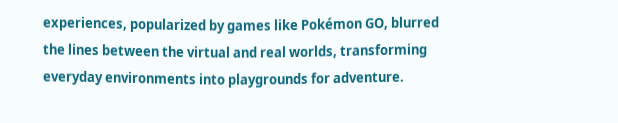experiences, popularized by games like Pokémon GO, blurred the lines between the virtual and real worlds, transforming everyday environments into playgrounds for adventure.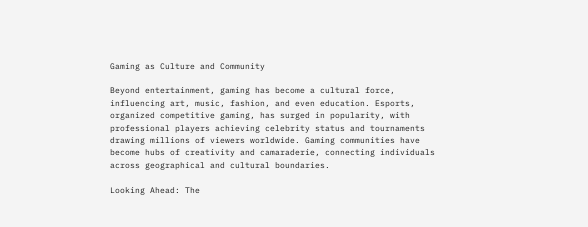Gaming as Culture and Community

Beyond entertainment, gaming has become a cultural force, influencing art, music, fashion, and even education. Esports, organized competitive gaming, has surged in popularity, with professional players achieving celebrity status and tournaments drawing millions of viewers worldwide. Gaming communities have become hubs of creativity and camaraderie, connecting individuals across geographical and cultural boundaries.

Looking Ahead: The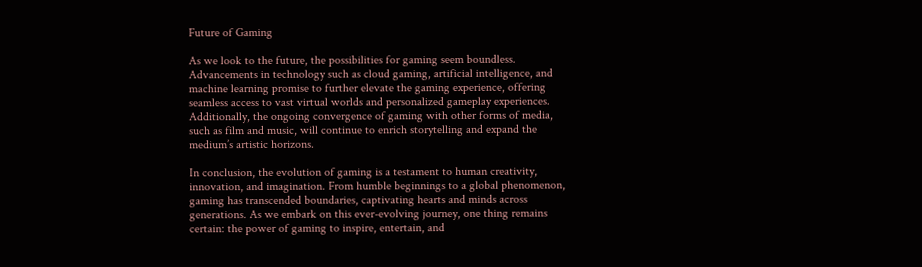Future of Gaming

As we look to the future, the possibilities for gaming seem boundless. Advancements in technology such as cloud gaming, artificial intelligence, and machine learning promise to further elevate the gaming experience, offering seamless access to vast virtual worlds and personalized gameplay experiences. Additionally, the ongoing convergence of gaming with other forms of media, such as film and music, will continue to enrich storytelling and expand the medium’s artistic horizons.

In conclusion, the evolution of gaming is a testament to human creativity, innovation, and imagination. From humble beginnings to a global phenomenon, gaming has transcended boundaries, captivating hearts and minds across generations. As we embark on this ever-evolving journey, one thing remains certain: the power of gaming to inspire, entertain, and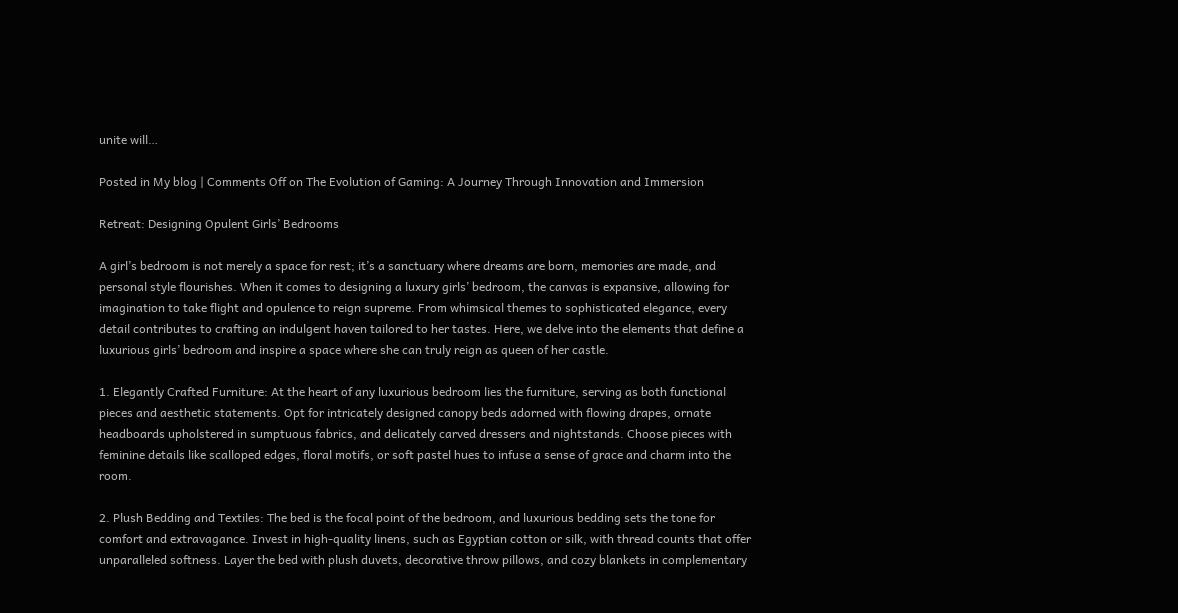unite will…

Posted in My blog | Comments Off on The Evolution of Gaming: A Journey Through Innovation and Immersion

Retreat: Designing Opulent Girls’ Bedrooms

A girl’s bedroom is not merely a space for rest; it’s a sanctuary where dreams are born, memories are made, and personal style flourishes. When it comes to designing a luxury girls’ bedroom, the canvas is expansive, allowing for imagination to take flight and opulence to reign supreme. From whimsical themes to sophisticated elegance, every detail contributes to crafting an indulgent haven tailored to her tastes. Here, we delve into the elements that define a luxurious girls’ bedroom and inspire a space where she can truly reign as queen of her castle.

1. Elegantly Crafted Furniture: At the heart of any luxurious bedroom lies the furniture, serving as both functional pieces and aesthetic statements. Opt for intricately designed canopy beds adorned with flowing drapes, ornate headboards upholstered in sumptuous fabrics, and delicately carved dressers and nightstands. Choose pieces with feminine details like scalloped edges, floral motifs, or soft pastel hues to infuse a sense of grace and charm into the room.

2. Plush Bedding and Textiles: The bed is the focal point of the bedroom, and luxurious bedding sets the tone for comfort and extravagance. Invest in high-quality linens, such as Egyptian cotton or silk, with thread counts that offer unparalleled softness. Layer the bed with plush duvets, decorative throw pillows, and cozy blankets in complementary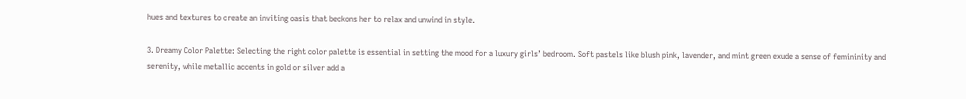hues and textures to create an inviting oasis that beckons her to relax and unwind in style.

3. Dreamy Color Palette: Selecting the right color palette is essential in setting the mood for a luxury girls’ bedroom. Soft pastels like blush pink, lavender, and mint green exude a sense of femininity and serenity, while metallic accents in gold or silver add a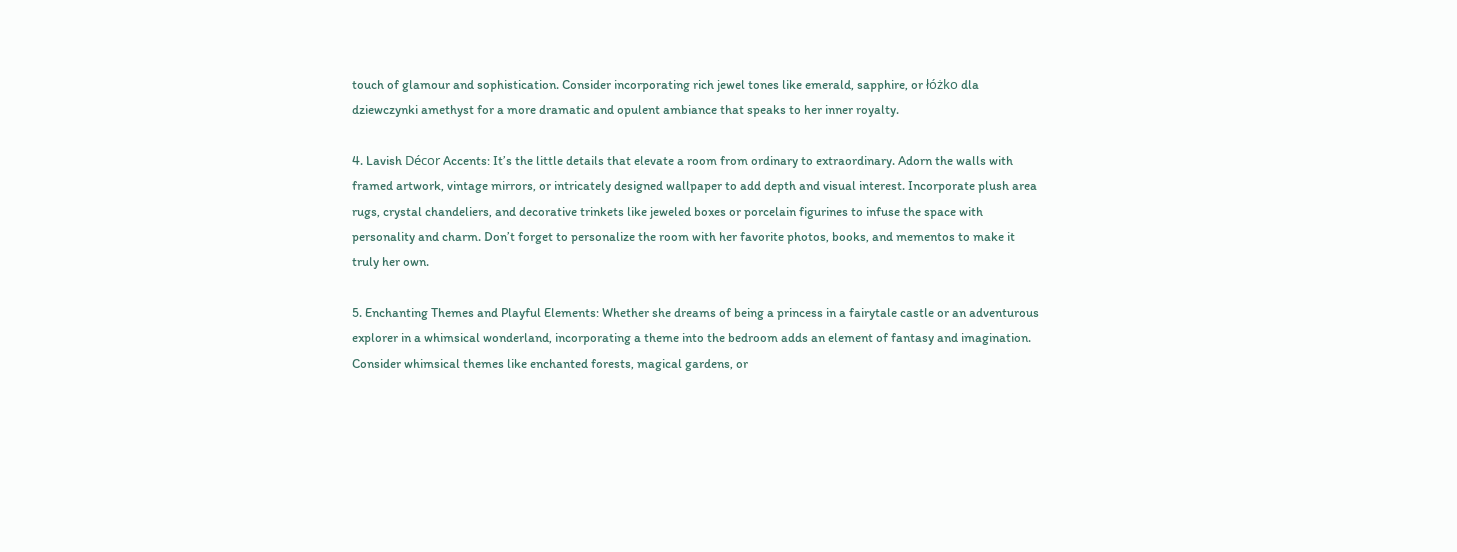touch of glamour and sophistication. Consider incorporating rich jewel tones like emerald, sapphire, or łóżko dla dziewczynki amethyst for a more dramatic and opulent ambiance that speaks to her inner royalty.

4. Lavish Décor Accents: It’s the little details that elevate a room from ordinary to extraordinary. Adorn the walls with framed artwork, vintage mirrors, or intricately designed wallpaper to add depth and visual interest. Incorporate plush area rugs, crystal chandeliers, and decorative trinkets like jeweled boxes or porcelain figurines to infuse the space with personality and charm. Don’t forget to personalize the room with her favorite photos, books, and mementos to make it truly her own.

5. Enchanting Themes and Playful Elements: Whether she dreams of being a princess in a fairytale castle or an adventurous explorer in a whimsical wonderland, incorporating a theme into the bedroom adds an element of fantasy and imagination. Consider whimsical themes like enchanted forests, magical gardens, or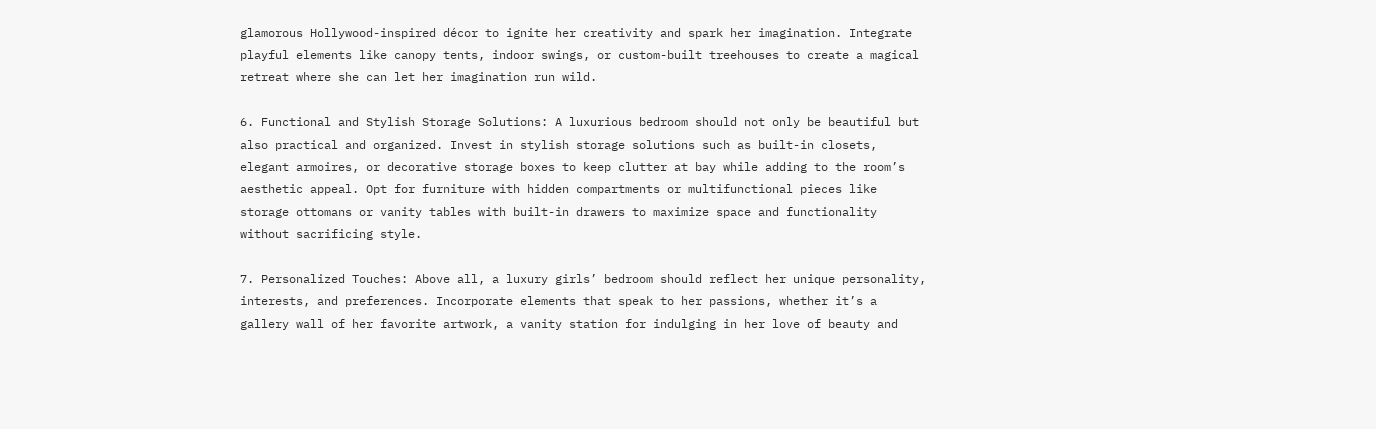glamorous Hollywood-inspired décor to ignite her creativity and spark her imagination. Integrate playful elements like canopy tents, indoor swings, or custom-built treehouses to create a magical retreat where she can let her imagination run wild.

6. Functional and Stylish Storage Solutions: A luxurious bedroom should not only be beautiful but also practical and organized. Invest in stylish storage solutions such as built-in closets, elegant armoires, or decorative storage boxes to keep clutter at bay while adding to the room’s aesthetic appeal. Opt for furniture with hidden compartments or multifunctional pieces like storage ottomans or vanity tables with built-in drawers to maximize space and functionality without sacrificing style.

7. Personalized Touches: Above all, a luxury girls’ bedroom should reflect her unique personality, interests, and preferences. Incorporate elements that speak to her passions, whether it’s a gallery wall of her favorite artwork, a vanity station for indulging in her love of beauty and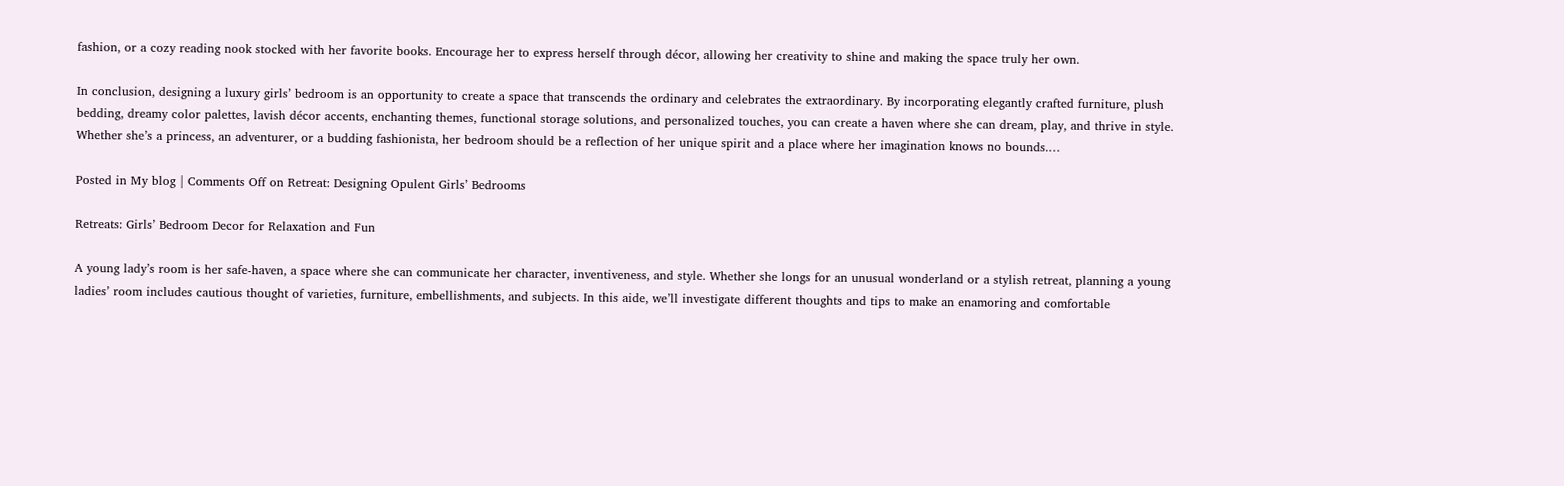fashion, or a cozy reading nook stocked with her favorite books. Encourage her to express herself through décor, allowing her creativity to shine and making the space truly her own.

In conclusion, designing a luxury girls’ bedroom is an opportunity to create a space that transcends the ordinary and celebrates the extraordinary. By incorporating elegantly crafted furniture, plush bedding, dreamy color palettes, lavish décor accents, enchanting themes, functional storage solutions, and personalized touches, you can create a haven where she can dream, play, and thrive in style. Whether she’s a princess, an adventurer, or a budding fashionista, her bedroom should be a reflection of her unique spirit and a place where her imagination knows no bounds.…

Posted in My blog | Comments Off on Retreat: Designing Opulent Girls’ Bedrooms

Retreats: Girls’ Bedroom Decor for Relaxation and Fun

A young lady’s room is her safe-haven, a space where she can communicate her character, inventiveness, and style. Whether she longs for an unusual wonderland or a stylish retreat, planning a young ladies’ room includes cautious thought of varieties, furniture, embellishments, and subjects. In this aide, we’ll investigate different thoughts and tips to make an enamoring and comfortable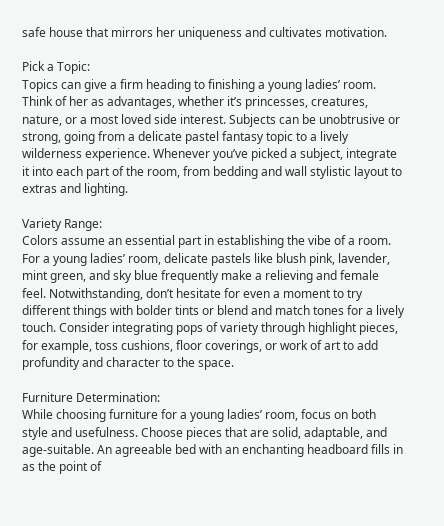safe house that mirrors her uniqueness and cultivates motivation.

Pick a Topic:
Topics can give a firm heading to finishing a young ladies’ room. Think of her as advantages, whether it’s princesses, creatures, nature, or a most loved side interest. Subjects can be unobtrusive or strong, going from a delicate pastel fantasy topic to a lively wilderness experience. Whenever you’ve picked a subject, integrate it into each part of the room, from bedding and wall stylistic layout to extras and lighting.

Variety Range:
Colors assume an essential part in establishing the vibe of a room. For a young ladies’ room, delicate pastels like blush pink, lavender, mint green, and sky blue frequently make a relieving and female feel. Notwithstanding, don’t hesitate for even a moment to try different things with bolder tints or blend and match tones for a lively touch. Consider integrating pops of variety through highlight pieces, for example, toss cushions, floor coverings, or work of art to add profundity and character to the space.

Furniture Determination:
While choosing furniture for a young ladies’ room, focus on both style and usefulness. Choose pieces that are solid, adaptable, and age-suitable. An agreeable bed with an enchanting headboard fills in as the point of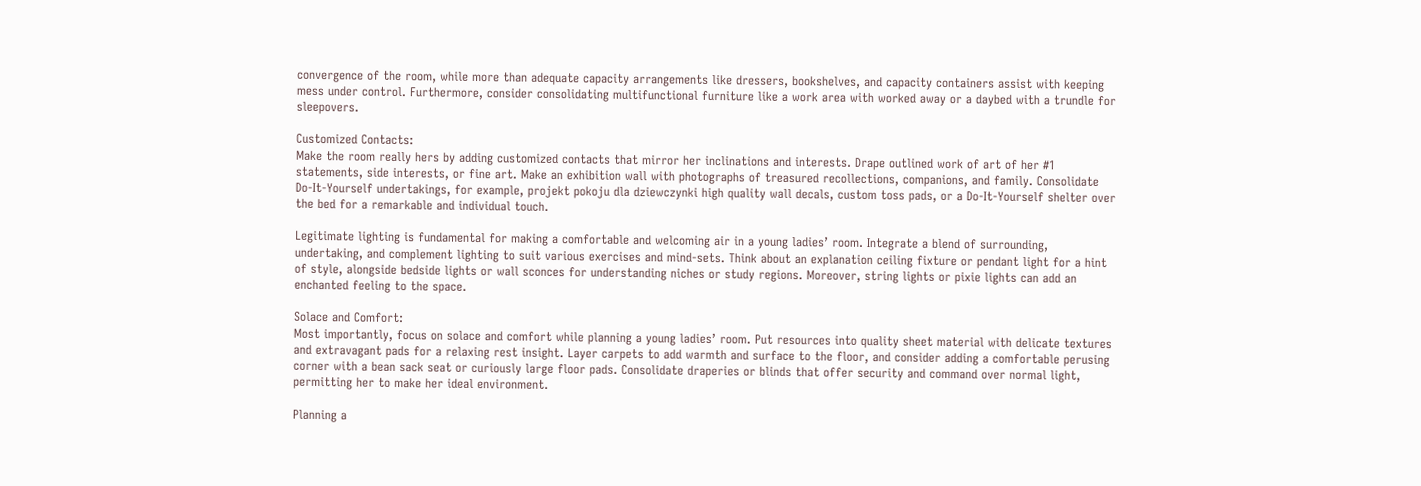convergence of the room, while more than adequate capacity arrangements like dressers, bookshelves, and capacity containers assist with keeping mess under control. Furthermore, consider consolidating multifunctional furniture like a work area with worked away or a daybed with a trundle for sleepovers.

Customized Contacts:
Make the room really hers by adding customized contacts that mirror her inclinations and interests. Drape outlined work of art of her #1 statements, side interests, or fine art. Make an exhibition wall with photographs of treasured recollections, companions, and family. Consolidate Do-It-Yourself undertakings, for example, projekt pokoju dla dziewczynki high quality wall decals, custom toss pads, or a Do-It-Yourself shelter over the bed for a remarkable and individual touch.

Legitimate lighting is fundamental for making a comfortable and welcoming air in a young ladies’ room. Integrate a blend of surrounding, undertaking, and complement lighting to suit various exercises and mind-sets. Think about an explanation ceiling fixture or pendant light for a hint of style, alongside bedside lights or wall sconces for understanding niches or study regions. Moreover, string lights or pixie lights can add an enchanted feeling to the space.

Solace and Comfort:
Most importantly, focus on solace and comfort while planning a young ladies’ room. Put resources into quality sheet material with delicate textures and extravagant pads for a relaxing rest insight. Layer carpets to add warmth and surface to the floor, and consider adding a comfortable perusing corner with a bean sack seat or curiously large floor pads. Consolidate draperies or blinds that offer security and command over normal light, permitting her to make her ideal environment.

Planning a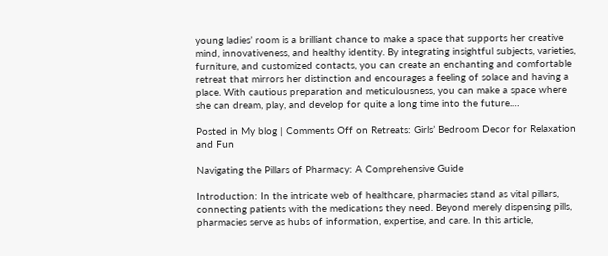young ladies’ room is a brilliant chance to make a space that supports her creative mind, innovativeness, and healthy identity. By integrating insightful subjects, varieties, furniture, and customized contacts, you can create an enchanting and comfortable retreat that mirrors her distinction and encourages a feeling of solace and having a place. With cautious preparation and meticulousness, you can make a space where she can dream, play, and develop for quite a long time into the future.…

Posted in My blog | Comments Off on Retreats: Girls’ Bedroom Decor for Relaxation and Fun

Navigating the Pillars of Pharmacy: A Comprehensive Guide

Introduction: In the intricate web of healthcare, pharmacies stand as vital pillars, connecting patients with the medications they need. Beyond merely dispensing pills, pharmacies serve as hubs of information, expertise, and care. In this article,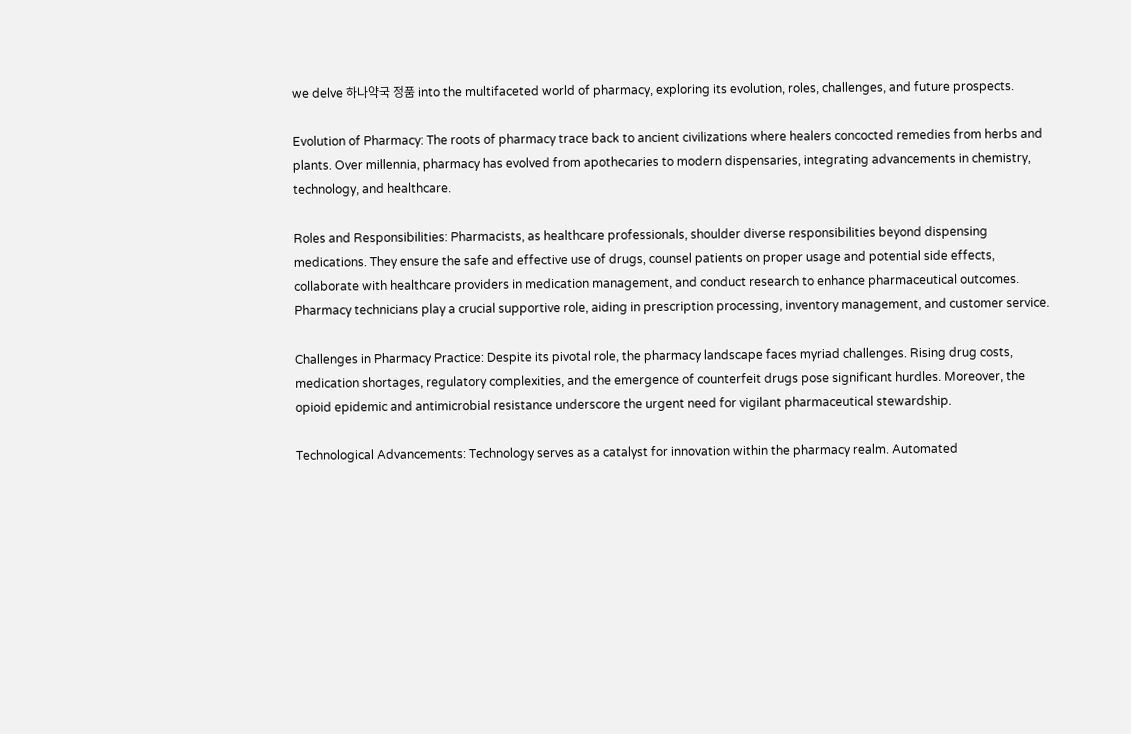we delve 하나약국 정품 into the multifaceted world of pharmacy, exploring its evolution, roles, challenges, and future prospects.

Evolution of Pharmacy: The roots of pharmacy trace back to ancient civilizations where healers concocted remedies from herbs and plants. Over millennia, pharmacy has evolved from apothecaries to modern dispensaries, integrating advancements in chemistry, technology, and healthcare.

Roles and Responsibilities: Pharmacists, as healthcare professionals, shoulder diverse responsibilities beyond dispensing medications. They ensure the safe and effective use of drugs, counsel patients on proper usage and potential side effects, collaborate with healthcare providers in medication management, and conduct research to enhance pharmaceutical outcomes. Pharmacy technicians play a crucial supportive role, aiding in prescription processing, inventory management, and customer service.

Challenges in Pharmacy Practice: Despite its pivotal role, the pharmacy landscape faces myriad challenges. Rising drug costs, medication shortages, regulatory complexities, and the emergence of counterfeit drugs pose significant hurdles. Moreover, the opioid epidemic and antimicrobial resistance underscore the urgent need for vigilant pharmaceutical stewardship.

Technological Advancements: Technology serves as a catalyst for innovation within the pharmacy realm. Automated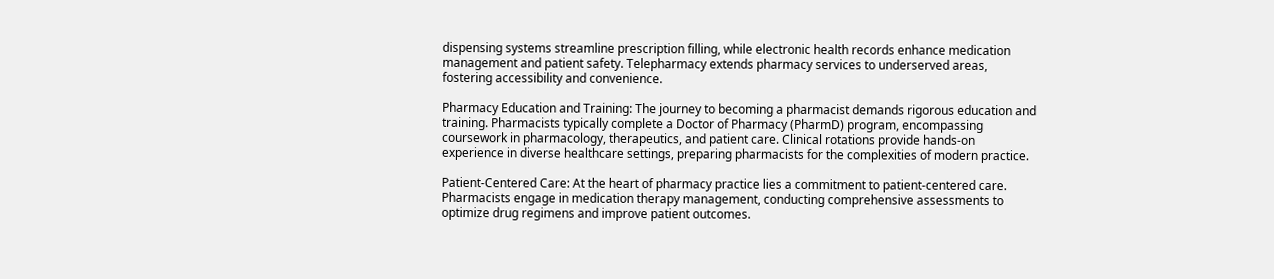dispensing systems streamline prescription filling, while electronic health records enhance medication management and patient safety. Telepharmacy extends pharmacy services to underserved areas, fostering accessibility and convenience.

Pharmacy Education and Training: The journey to becoming a pharmacist demands rigorous education and training. Pharmacists typically complete a Doctor of Pharmacy (PharmD) program, encompassing coursework in pharmacology, therapeutics, and patient care. Clinical rotations provide hands-on experience in diverse healthcare settings, preparing pharmacists for the complexities of modern practice.

Patient-Centered Care: At the heart of pharmacy practice lies a commitment to patient-centered care. Pharmacists engage in medication therapy management, conducting comprehensive assessments to optimize drug regimens and improve patient outcomes.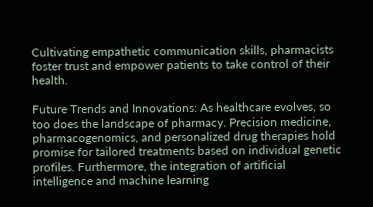Cultivating empathetic communication skills, pharmacists foster trust and empower patients to take control of their health.

Future Trends and Innovations: As healthcare evolves, so too does the landscape of pharmacy. Precision medicine, pharmacogenomics, and personalized drug therapies hold promise for tailored treatments based on individual genetic profiles. Furthermore, the integration of artificial intelligence and machine learning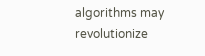algorithms may revolutionize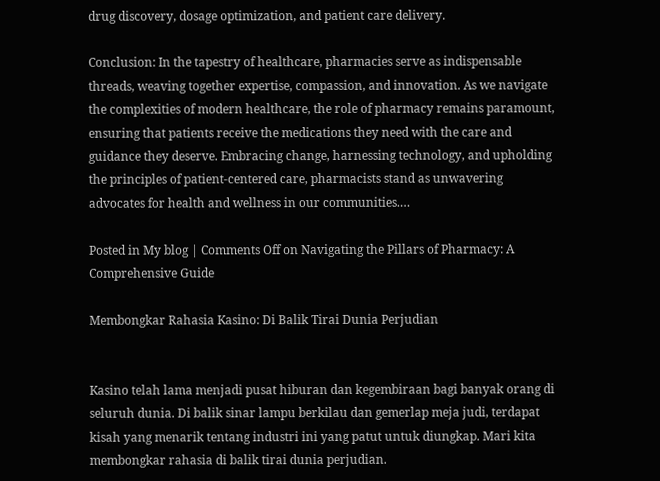drug discovery, dosage optimization, and patient care delivery.

Conclusion: In the tapestry of healthcare, pharmacies serve as indispensable threads, weaving together expertise, compassion, and innovation. As we navigate the complexities of modern healthcare, the role of pharmacy remains paramount, ensuring that patients receive the medications they need with the care and guidance they deserve. Embracing change, harnessing technology, and upholding the principles of patient-centered care, pharmacists stand as unwavering advocates for health and wellness in our communities.…

Posted in My blog | Comments Off on Navigating the Pillars of Pharmacy: A Comprehensive Guide

Membongkar Rahasia Kasino: Di Balik Tirai Dunia Perjudian


Kasino telah lama menjadi pusat hiburan dan kegembiraan bagi banyak orang di seluruh dunia. Di balik sinar lampu berkilau dan gemerlap meja judi, terdapat kisah yang menarik tentang industri ini yang patut untuk diungkap. Mari kita membongkar rahasia di balik tirai dunia perjudian.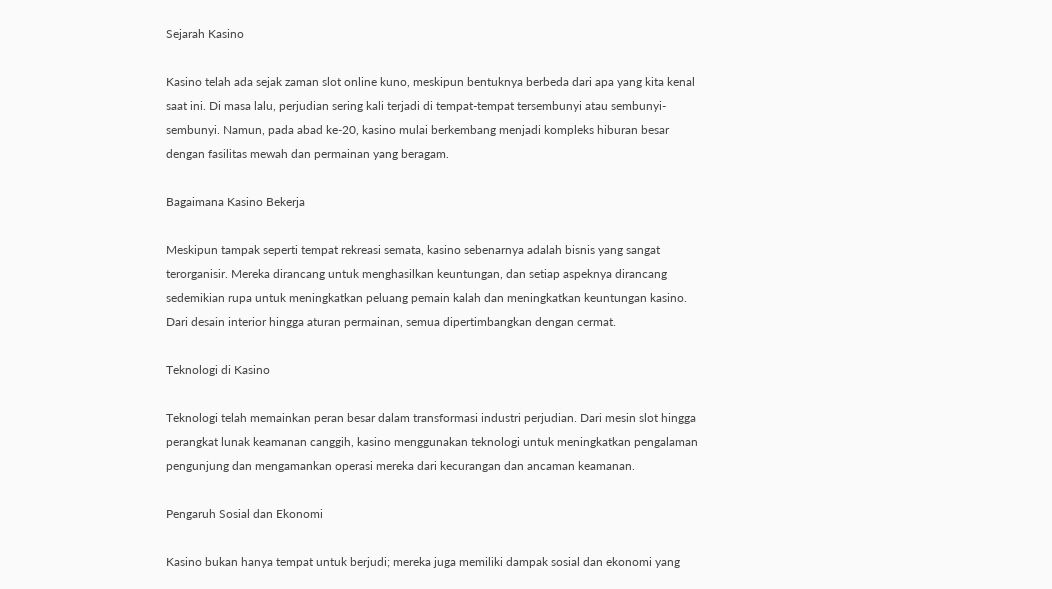Sejarah Kasino

Kasino telah ada sejak zaman slot online kuno, meskipun bentuknya berbeda dari apa yang kita kenal saat ini. Di masa lalu, perjudian sering kali terjadi di tempat-tempat tersembunyi atau sembunyi-sembunyi. Namun, pada abad ke-20, kasino mulai berkembang menjadi kompleks hiburan besar dengan fasilitas mewah dan permainan yang beragam.

Bagaimana Kasino Bekerja

Meskipun tampak seperti tempat rekreasi semata, kasino sebenarnya adalah bisnis yang sangat terorganisir. Mereka dirancang untuk menghasilkan keuntungan, dan setiap aspeknya dirancang sedemikian rupa untuk meningkatkan peluang pemain kalah dan meningkatkan keuntungan kasino. Dari desain interior hingga aturan permainan, semua dipertimbangkan dengan cermat.

Teknologi di Kasino

Teknologi telah memainkan peran besar dalam transformasi industri perjudian. Dari mesin slot hingga perangkat lunak keamanan canggih, kasino menggunakan teknologi untuk meningkatkan pengalaman pengunjung dan mengamankan operasi mereka dari kecurangan dan ancaman keamanan.

Pengaruh Sosial dan Ekonomi

Kasino bukan hanya tempat untuk berjudi; mereka juga memiliki dampak sosial dan ekonomi yang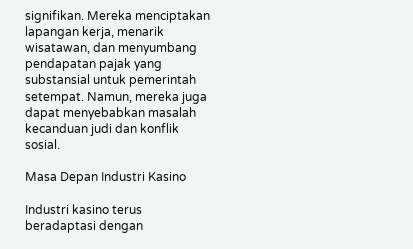signifikan. Mereka menciptakan lapangan kerja, menarik wisatawan, dan menyumbang pendapatan pajak yang substansial untuk pemerintah setempat. Namun, mereka juga dapat menyebabkan masalah kecanduan judi dan konflik sosial.

Masa Depan Industri Kasino

Industri kasino terus beradaptasi dengan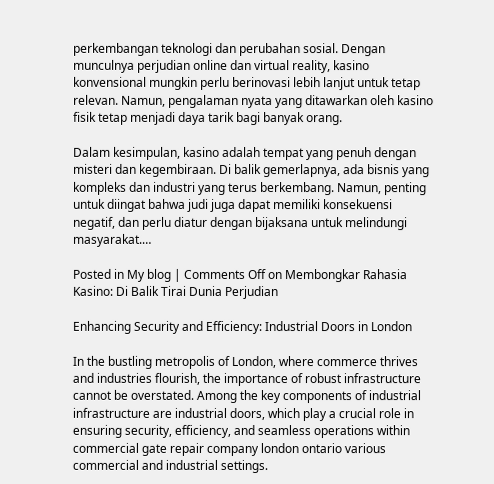perkembangan teknologi dan perubahan sosial. Dengan munculnya perjudian online dan virtual reality, kasino konvensional mungkin perlu berinovasi lebih lanjut untuk tetap relevan. Namun, pengalaman nyata yang ditawarkan oleh kasino fisik tetap menjadi daya tarik bagi banyak orang.

Dalam kesimpulan, kasino adalah tempat yang penuh dengan misteri dan kegembiraan. Di balik gemerlapnya, ada bisnis yang kompleks dan industri yang terus berkembang. Namun, penting untuk diingat bahwa judi juga dapat memiliki konsekuensi negatif, dan perlu diatur dengan bijaksana untuk melindungi masyarakat.…

Posted in My blog | Comments Off on Membongkar Rahasia Kasino: Di Balik Tirai Dunia Perjudian

Enhancing Security and Efficiency: Industrial Doors in London

In the bustling metropolis of London, where commerce thrives and industries flourish, the importance of robust infrastructure cannot be overstated. Among the key components of industrial infrastructure are industrial doors, which play a crucial role in ensuring security, efficiency, and seamless operations within commercial gate repair company london ontario various commercial and industrial settings.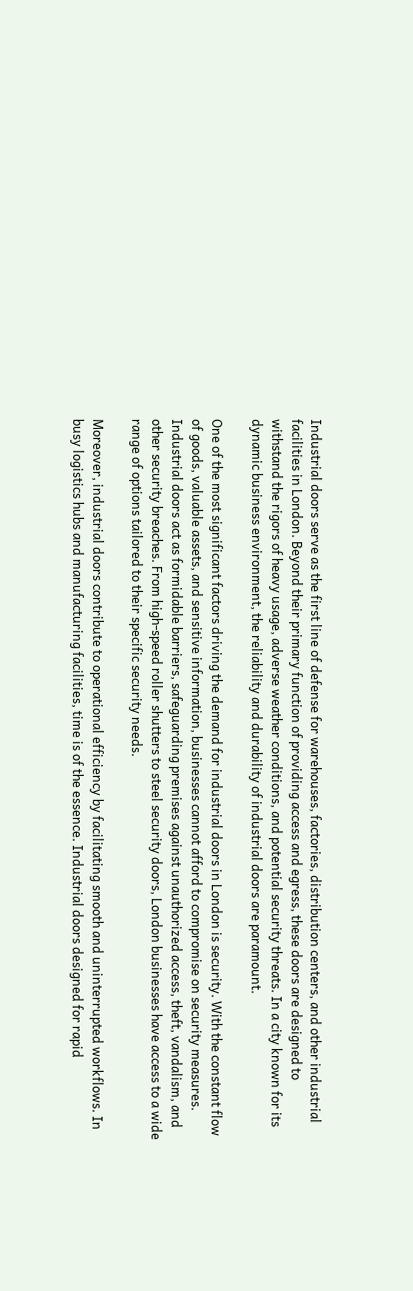Industrial doors serve as the first line of defense for warehouses, factories, distribution centers, and other industrial facilities in London. Beyond their primary function of providing access and egress, these doors are designed to withstand the rigors of heavy usage, adverse weather conditions, and potential security threats. In a city known for its dynamic business environment, the reliability and durability of industrial doors are paramount.

One of the most significant factors driving the demand for industrial doors in London is security. With the constant flow of goods, valuable assets, and sensitive information, businesses cannot afford to compromise on security measures. Industrial doors act as formidable barriers, safeguarding premises against unauthorized access, theft, vandalism, and other security breaches. From high-speed roller shutters to steel security doors, London businesses have access to a wide range of options tailored to their specific security needs.

Moreover, industrial doors contribute to operational efficiency by facilitating smooth and uninterrupted workflows. In busy logistics hubs and manufacturing facilities, time is of the essence. Industrial doors designed for rapid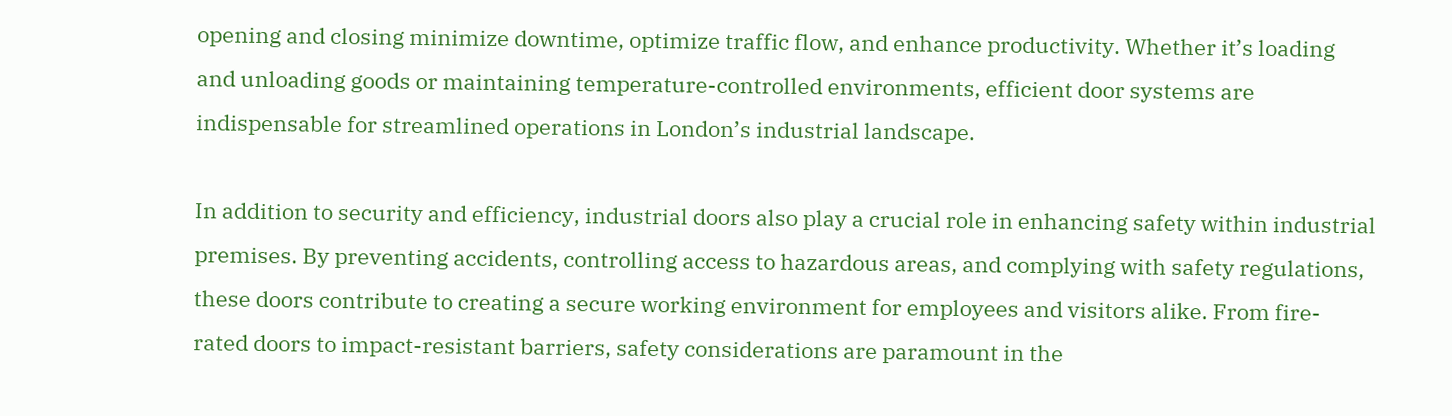opening and closing minimize downtime, optimize traffic flow, and enhance productivity. Whether it’s loading and unloading goods or maintaining temperature-controlled environments, efficient door systems are indispensable for streamlined operations in London’s industrial landscape.

In addition to security and efficiency, industrial doors also play a crucial role in enhancing safety within industrial premises. By preventing accidents, controlling access to hazardous areas, and complying with safety regulations, these doors contribute to creating a secure working environment for employees and visitors alike. From fire-rated doors to impact-resistant barriers, safety considerations are paramount in the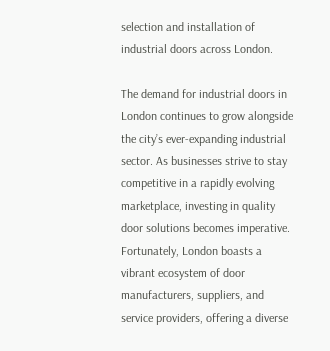selection and installation of industrial doors across London.

The demand for industrial doors in London continues to grow alongside the city’s ever-expanding industrial sector. As businesses strive to stay competitive in a rapidly evolving marketplace, investing in quality door solutions becomes imperative. Fortunately, London boasts a vibrant ecosystem of door manufacturers, suppliers, and service providers, offering a diverse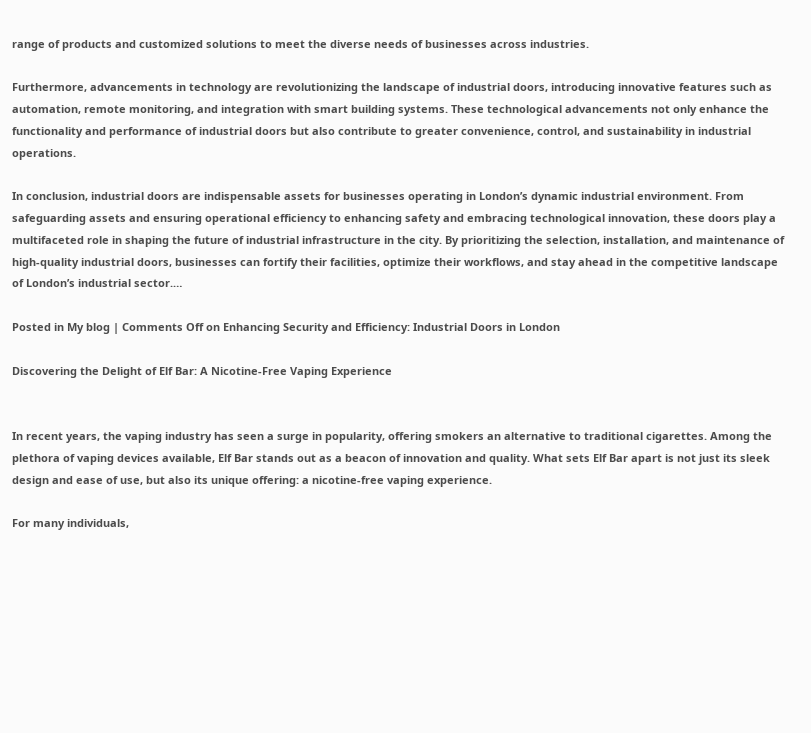range of products and customized solutions to meet the diverse needs of businesses across industries.

Furthermore, advancements in technology are revolutionizing the landscape of industrial doors, introducing innovative features such as automation, remote monitoring, and integration with smart building systems. These technological advancements not only enhance the functionality and performance of industrial doors but also contribute to greater convenience, control, and sustainability in industrial operations.

In conclusion, industrial doors are indispensable assets for businesses operating in London’s dynamic industrial environment. From safeguarding assets and ensuring operational efficiency to enhancing safety and embracing technological innovation, these doors play a multifaceted role in shaping the future of industrial infrastructure in the city. By prioritizing the selection, installation, and maintenance of high-quality industrial doors, businesses can fortify their facilities, optimize their workflows, and stay ahead in the competitive landscape of London’s industrial sector.…

Posted in My blog | Comments Off on Enhancing Security and Efficiency: Industrial Doors in London

Discovering the Delight of Elf Bar: A Nicotine-Free Vaping Experience


In recent years, the vaping industry has seen a surge in popularity, offering smokers an alternative to traditional cigarettes. Among the plethora of vaping devices available, Elf Bar stands out as a beacon of innovation and quality. What sets Elf Bar apart is not just its sleek design and ease of use, but also its unique offering: a nicotine-free vaping experience.

For many individuals,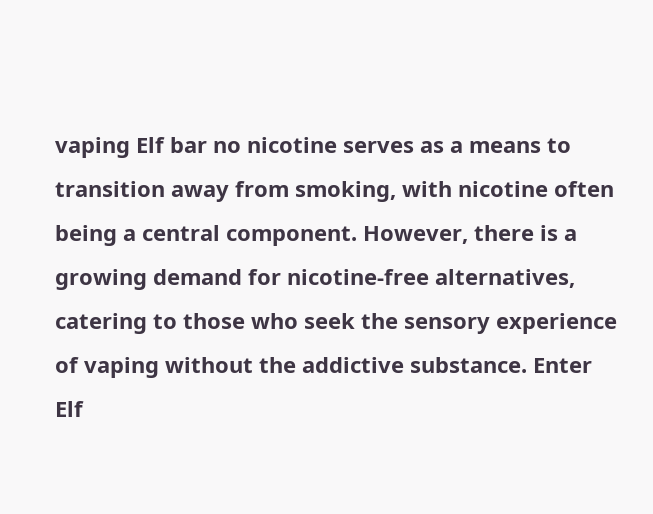vaping Elf bar no nicotine serves as a means to transition away from smoking, with nicotine often being a central component. However, there is a growing demand for nicotine-free alternatives, catering to those who seek the sensory experience of vaping without the addictive substance. Enter Elf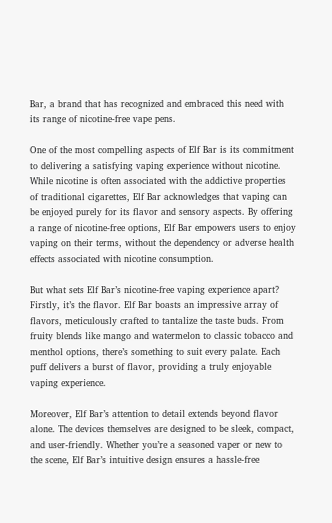Bar, a brand that has recognized and embraced this need with its range of nicotine-free vape pens.

One of the most compelling aspects of Elf Bar is its commitment to delivering a satisfying vaping experience without nicotine. While nicotine is often associated with the addictive properties of traditional cigarettes, Elf Bar acknowledges that vaping can be enjoyed purely for its flavor and sensory aspects. By offering a range of nicotine-free options, Elf Bar empowers users to enjoy vaping on their terms, without the dependency or adverse health effects associated with nicotine consumption.

But what sets Elf Bar’s nicotine-free vaping experience apart? Firstly, it’s the flavor. Elf Bar boasts an impressive array of flavors, meticulously crafted to tantalize the taste buds. From fruity blends like mango and watermelon to classic tobacco and menthol options, there’s something to suit every palate. Each puff delivers a burst of flavor, providing a truly enjoyable vaping experience.

Moreover, Elf Bar’s attention to detail extends beyond flavor alone. The devices themselves are designed to be sleek, compact, and user-friendly. Whether you’re a seasoned vaper or new to the scene, Elf Bar’s intuitive design ensures a hassle-free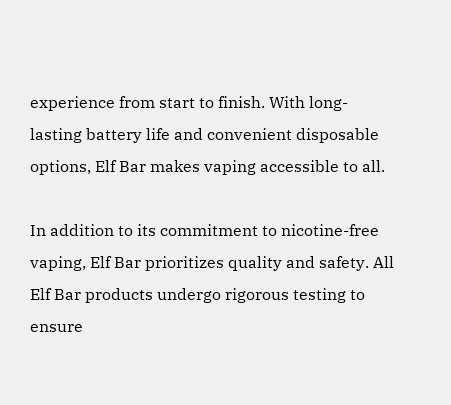experience from start to finish. With long-lasting battery life and convenient disposable options, Elf Bar makes vaping accessible to all.

In addition to its commitment to nicotine-free vaping, Elf Bar prioritizes quality and safety. All Elf Bar products undergo rigorous testing to ensure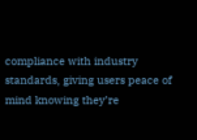compliance with industry standards, giving users peace of mind knowing they’re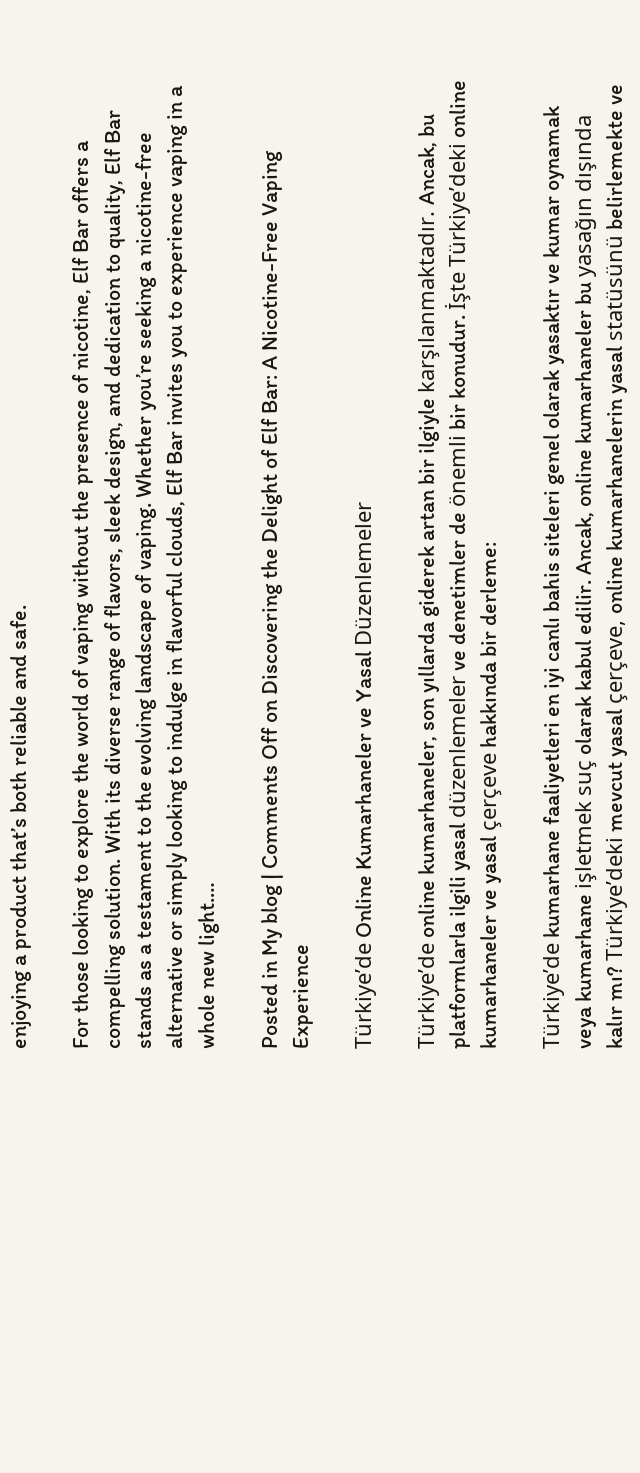enjoying a product that’s both reliable and safe.

For those looking to explore the world of vaping without the presence of nicotine, Elf Bar offers a compelling solution. With its diverse range of flavors, sleek design, and dedication to quality, Elf Bar stands as a testament to the evolving landscape of vaping. Whether you’re seeking a nicotine-free alternative or simply looking to indulge in flavorful clouds, Elf Bar invites you to experience vaping in a whole new light.…

Posted in My blog | Comments Off on Discovering the Delight of Elf Bar: A Nicotine-Free Vaping Experience

Türkiye’de Online Kumarhaneler ve Yasal Düzenlemeler

Türkiye’de online kumarhaneler, son yıllarda giderek artan bir ilgiyle karşılanmaktadır. Ancak, bu platformlarla ilgili yasal düzenlemeler ve denetimler de önemli bir konudur. İşte Türkiye’deki online kumarhaneler ve yasal çerçeve hakkında bir derleme:

Türkiye’de kumarhane faaliyetleri en iyi canlı bahis siteleri genel olarak yasaktır ve kumar oynamak veya kumarhane işletmek suç olarak kabul edilir. Ancak, online kumarhaneler bu yasağın dışında kalır mı? Türkiye’deki mevcut yasal çerçeve, online kumarhanelerin yasal statüsünü belirlemekte ve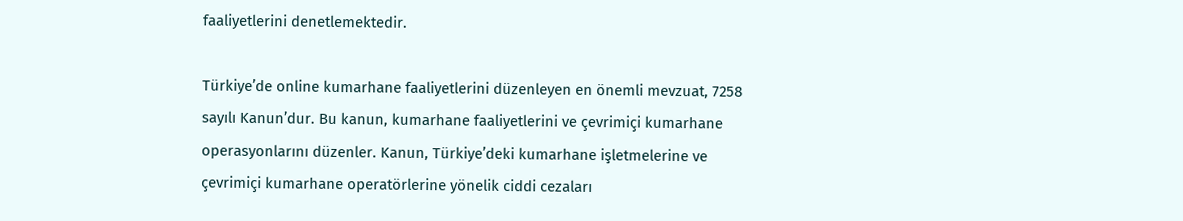faaliyetlerini denetlemektedir.

Türkiye’de online kumarhane faaliyetlerini düzenleyen en önemli mevzuat, 7258 sayılı Kanun’dur. Bu kanun, kumarhane faaliyetlerini ve çevrimiçi kumarhane operasyonlarını düzenler. Kanun, Türkiye’deki kumarhane işletmelerine ve çevrimiçi kumarhane operatörlerine yönelik ciddi cezaları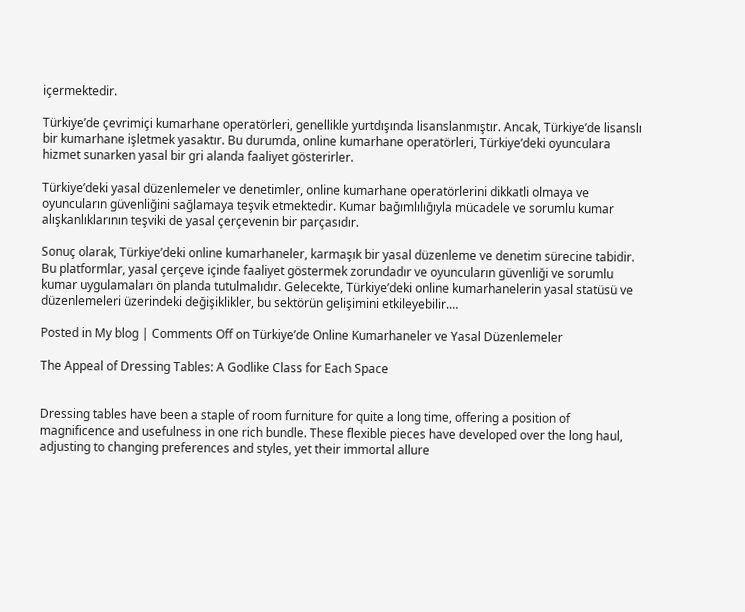içermektedir.

Türkiye’de çevrimiçi kumarhane operatörleri, genellikle yurtdışında lisanslanmıştır. Ancak, Türkiye’de lisanslı bir kumarhane işletmek yasaktır. Bu durumda, online kumarhane operatörleri, Türkiye’deki oyunculara hizmet sunarken yasal bir gri alanda faaliyet gösterirler.

Türkiye’deki yasal düzenlemeler ve denetimler, online kumarhane operatörlerini dikkatli olmaya ve oyuncuların güvenliğini sağlamaya teşvik etmektedir. Kumar bağımlılığıyla mücadele ve sorumlu kumar alışkanlıklarının teşviki de yasal çerçevenin bir parçasıdır.

Sonuç olarak, Türkiye’deki online kumarhaneler, karmaşık bir yasal düzenleme ve denetim sürecine tabidir. Bu platformlar, yasal çerçeve içinde faaliyet göstermek zorundadır ve oyuncuların güvenliği ve sorumlu kumar uygulamaları ön planda tutulmalıdır. Gelecekte, Türkiye’deki online kumarhanelerin yasal statüsü ve düzenlemeleri üzerindeki değişiklikler, bu sektörün gelişimini etkileyebilir.…

Posted in My blog | Comments Off on Türkiye’de Online Kumarhaneler ve Yasal Düzenlemeler

The Appeal of Dressing Tables: A Godlike Class for Each Space


Dressing tables have been a staple of room furniture for quite a long time, offering a position of magnificence and usefulness in one rich bundle. These flexible pieces have developed over the long haul, adjusting to changing preferences and styles, yet their immortal allure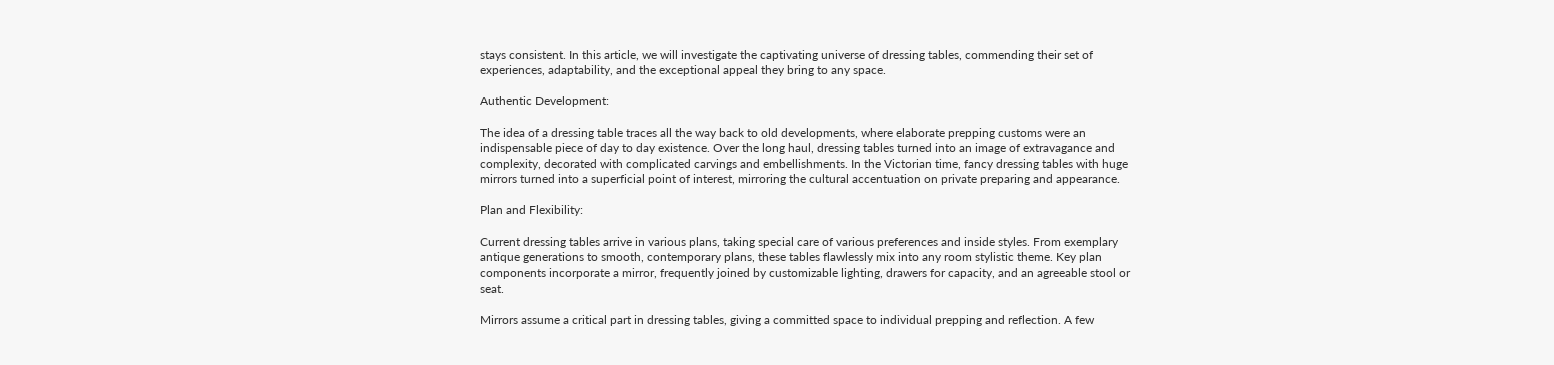stays consistent. In this article, we will investigate the captivating universe of dressing tables, commending their set of experiences, adaptability, and the exceptional appeal they bring to any space.

Authentic Development:

The idea of a dressing table traces all the way back to old developments, where elaborate prepping customs were an indispensable piece of day to day existence. Over the long haul, dressing tables turned into an image of extravagance and complexity, decorated with complicated carvings and embellishments. In the Victorian time, fancy dressing tables with huge mirrors turned into a superficial point of interest, mirroring the cultural accentuation on private preparing and appearance.

Plan and Flexibility:

Current dressing tables arrive in various plans, taking special care of various preferences and inside styles. From exemplary antique generations to smooth, contemporary plans, these tables flawlessly mix into any room stylistic theme. Key plan components incorporate a mirror, frequently joined by customizable lighting, drawers for capacity, and an agreeable stool or seat.

Mirrors assume a critical part in dressing tables, giving a committed space to individual prepping and reflection. A few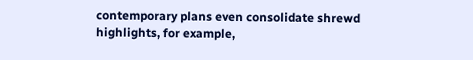contemporary plans even consolidate shrewd highlights, for example,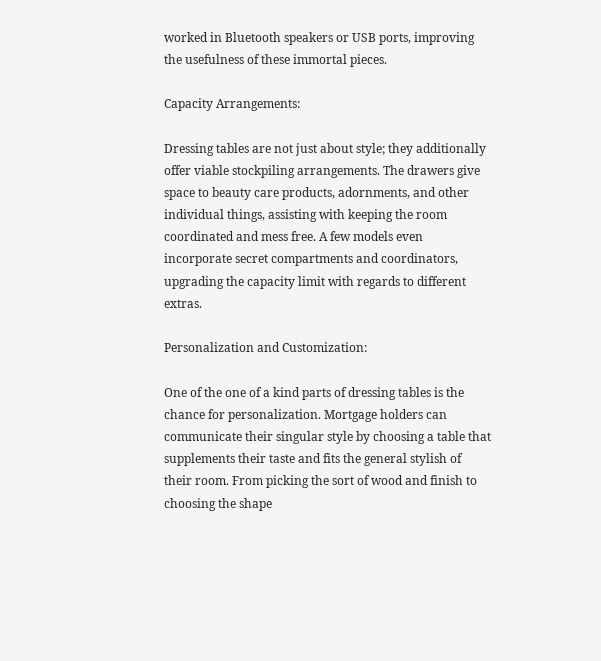worked in Bluetooth speakers or USB ports, improving the usefulness of these immortal pieces.

Capacity Arrangements:

Dressing tables are not just about style; they additionally offer viable stockpiling arrangements. The drawers give space to beauty care products, adornments, and other individual things, assisting with keeping the room coordinated and mess free. A few models even incorporate secret compartments and coordinators, upgrading the capacity limit with regards to different extras.

Personalization and Customization:

One of the one of a kind parts of dressing tables is the chance for personalization. Mortgage holders can communicate their singular style by choosing a table that supplements their taste and fits the general stylish of their room. From picking the sort of wood and finish to choosing the shape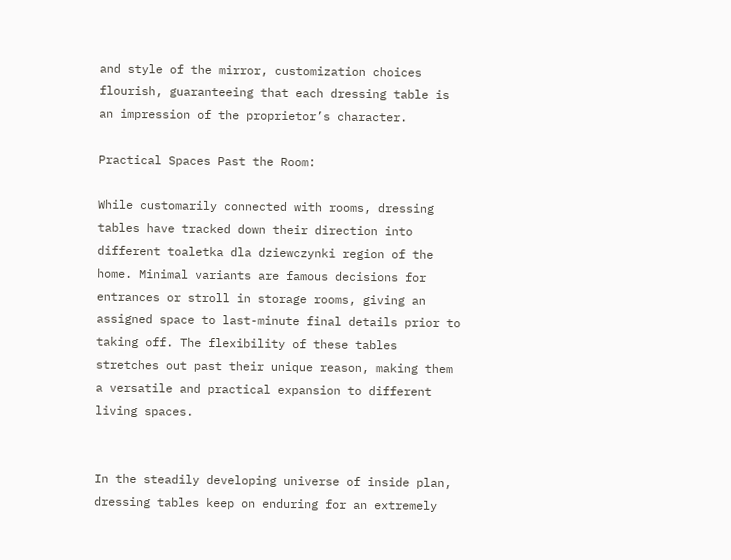and style of the mirror, customization choices flourish, guaranteeing that each dressing table is an impression of the proprietor’s character.

Practical Spaces Past the Room:

While customarily connected with rooms, dressing tables have tracked down their direction into different toaletka dla dziewczynki region of the home. Minimal variants are famous decisions for entrances or stroll in storage rooms, giving an assigned space to last-minute final details prior to taking off. The flexibility of these tables stretches out past their unique reason, making them a versatile and practical expansion to different living spaces.


In the steadily developing universe of inside plan, dressing tables keep on enduring for an extremely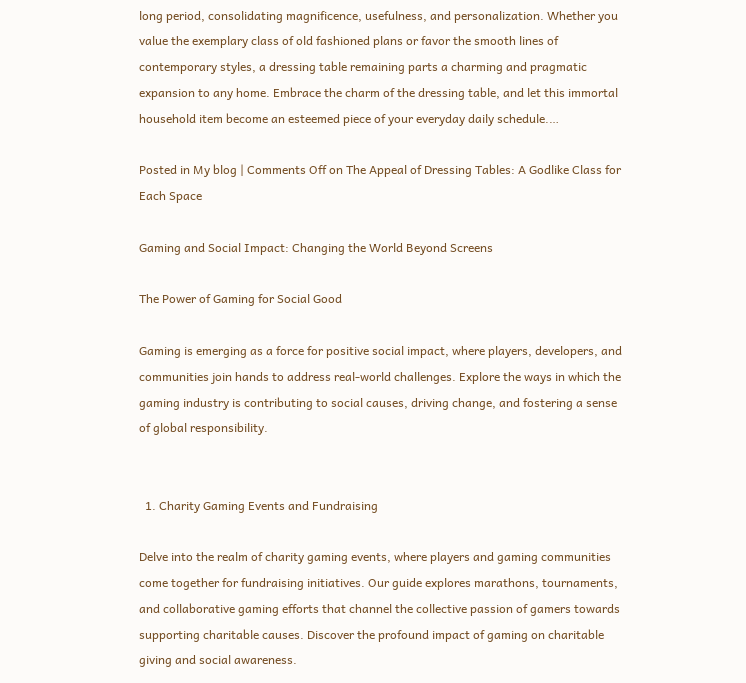long period, consolidating magnificence, usefulness, and personalization. Whether you value the exemplary class of old fashioned plans or favor the smooth lines of contemporary styles, a dressing table remaining parts a charming and pragmatic expansion to any home. Embrace the charm of the dressing table, and let this immortal household item become an esteemed piece of your everyday daily schedule.…

Posted in My blog | Comments Off on The Appeal of Dressing Tables: A Godlike Class for Each Space

Gaming and Social Impact: Changing the World Beyond Screens

The Power of Gaming for Social Good

Gaming is emerging as a force for positive social impact, where players, developers, and communities join hands to address real-world challenges. Explore the ways in which the gaming industry is contributing to social causes, driving change, and fostering a sense of global responsibility.


  1. Charity Gaming Events and Fundraising

Delve into the realm of charity gaming events, where players and gaming communities come together for fundraising initiatives. Our guide explores marathons, tournaments, and collaborative gaming efforts that channel the collective passion of gamers towards supporting charitable causes. Discover the profound impact of gaming on charitable giving and social awareness.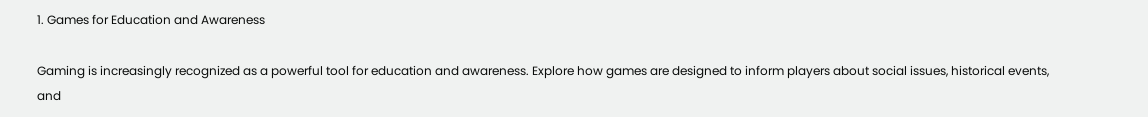1. Games for Education and Awareness

Gaming is increasingly recognized as a powerful tool for education and awareness. Explore how games are designed to inform players about social issues, historical events, and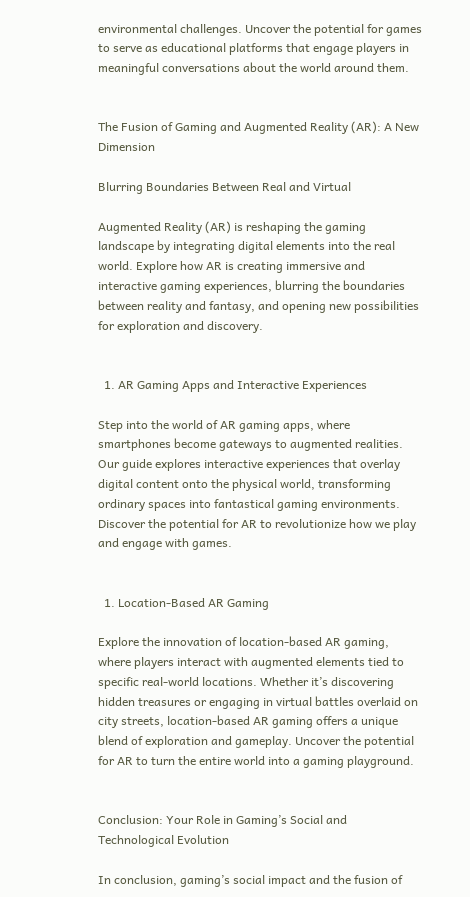environmental challenges. Uncover the potential for games to serve as educational platforms that engage players in meaningful conversations about the world around them.


The Fusion of Gaming and Augmented Reality (AR): A New Dimension

Blurring Boundaries Between Real and Virtual

Augmented Reality (AR) is reshaping the gaming landscape by integrating digital elements into the real world. Explore how AR is creating immersive and interactive gaming experiences, blurring the boundaries between reality and fantasy, and opening new possibilities for exploration and discovery.


  1. AR Gaming Apps and Interactive Experiences

Step into the world of AR gaming apps, where smartphones become gateways to augmented realities. Our guide explores interactive experiences that overlay digital content onto the physical world, transforming ordinary spaces into fantastical gaming environments. Discover the potential for AR to revolutionize how we play and engage with games.


  1. Location-Based AR Gaming

Explore the innovation of location-based AR gaming, where players interact with augmented elements tied to specific real-world locations. Whether it’s discovering hidden treasures or engaging in virtual battles overlaid on city streets, location-based AR gaming offers a unique blend of exploration and gameplay. Uncover the potential for AR to turn the entire world into a gaming playground.


Conclusion: Your Role in Gaming’s Social and Technological Evolution

In conclusion, gaming’s social impact and the fusion of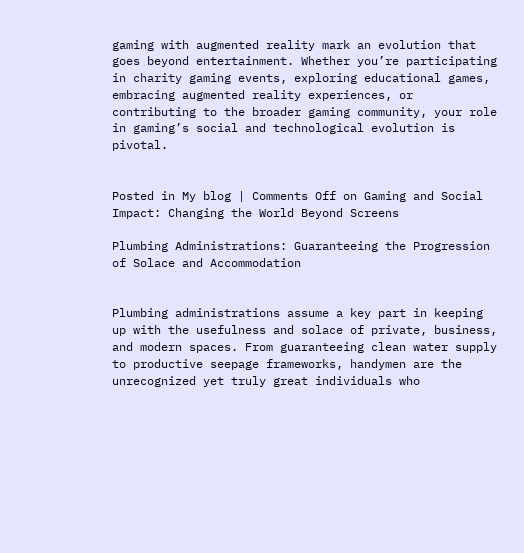gaming with augmented reality mark an evolution that goes beyond entertainment. Whether you’re participating in charity gaming events, exploring educational games, embracing augmented reality experiences, or contributing to the broader gaming community, your role in gaming’s social and technological evolution is pivotal.


Posted in My blog | Comments Off on Gaming and Social Impact: Changing the World Beyond Screens

Plumbing Administrations: Guaranteeing the Progression of Solace and Accommodation


Plumbing administrations assume a key part in keeping up with the usefulness and solace of private, business, and modern spaces. From guaranteeing clean water supply to productive seepage frameworks, handymen are the unrecognized yet truly great individuals who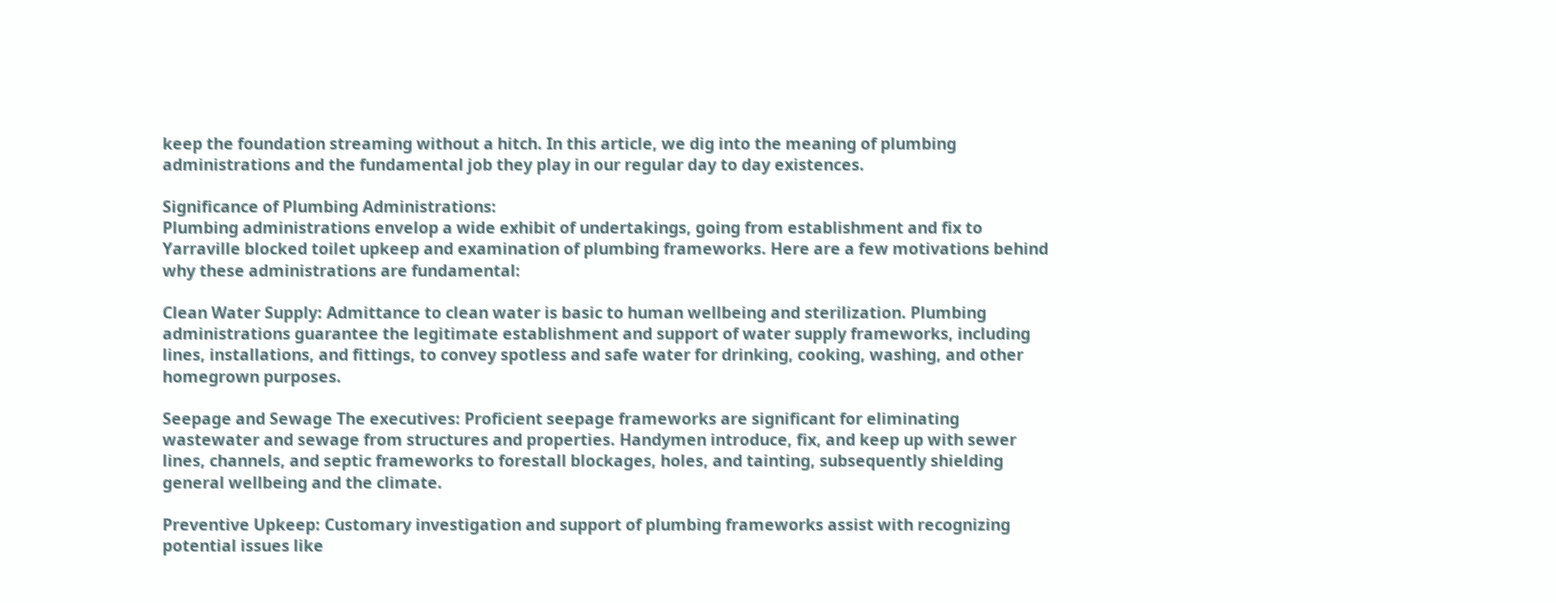keep the foundation streaming without a hitch. In this article, we dig into the meaning of plumbing administrations and the fundamental job they play in our regular day to day existences.

Significance of Plumbing Administrations:
Plumbing administrations envelop a wide exhibit of undertakings, going from establishment and fix to Yarraville blocked toilet upkeep and examination of plumbing frameworks. Here are a few motivations behind why these administrations are fundamental:

Clean Water Supply: Admittance to clean water is basic to human wellbeing and sterilization. Plumbing administrations guarantee the legitimate establishment and support of water supply frameworks, including lines, installations, and fittings, to convey spotless and safe water for drinking, cooking, washing, and other homegrown purposes.

Seepage and Sewage The executives: Proficient seepage frameworks are significant for eliminating wastewater and sewage from structures and properties. Handymen introduce, fix, and keep up with sewer lines, channels, and septic frameworks to forestall blockages, holes, and tainting, subsequently shielding general wellbeing and the climate.

Preventive Upkeep: Customary investigation and support of plumbing frameworks assist with recognizing potential issues like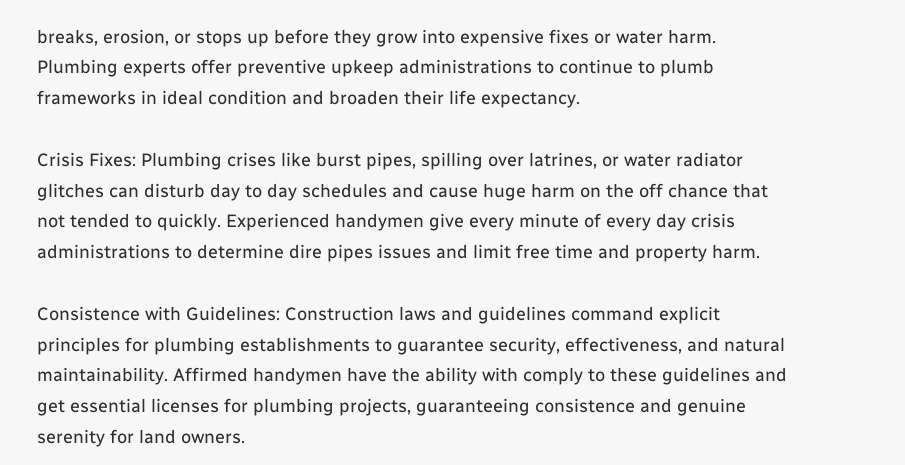breaks, erosion, or stops up before they grow into expensive fixes or water harm. Plumbing experts offer preventive upkeep administrations to continue to plumb frameworks in ideal condition and broaden their life expectancy.

Crisis Fixes: Plumbing crises like burst pipes, spilling over latrines, or water radiator glitches can disturb day to day schedules and cause huge harm on the off chance that not tended to quickly. Experienced handymen give every minute of every day crisis administrations to determine dire pipes issues and limit free time and property harm.

Consistence with Guidelines: Construction laws and guidelines command explicit principles for plumbing establishments to guarantee security, effectiveness, and natural maintainability. Affirmed handymen have the ability with comply to these guidelines and get essential licenses for plumbing projects, guaranteeing consistence and genuine serenity for land owners.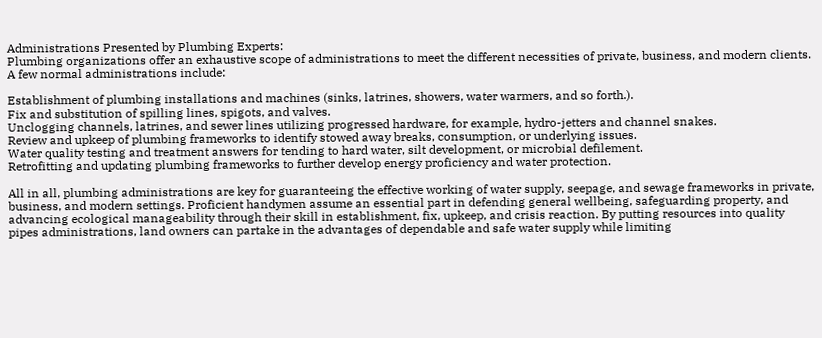Administrations Presented by Plumbing Experts:
Plumbing organizations offer an exhaustive scope of administrations to meet the different necessities of private, business, and modern clients. A few normal administrations include:

Establishment of plumbing installations and machines (sinks, latrines, showers, water warmers, and so forth.).
Fix and substitution of spilling lines, spigots, and valves.
Unclogging channels, latrines, and sewer lines utilizing progressed hardware, for example, hydro-jetters and channel snakes.
Review and upkeep of plumbing frameworks to identify stowed away breaks, consumption, or underlying issues.
Water quality testing and treatment answers for tending to hard water, silt development, or microbial defilement.
Retrofitting and updating plumbing frameworks to further develop energy proficiency and water protection.

All in all, plumbing administrations are key for guaranteeing the effective working of water supply, seepage, and sewage frameworks in private, business, and modern settings. Proficient handymen assume an essential part in defending general wellbeing, safeguarding property, and advancing ecological manageability through their skill in establishment, fix, upkeep, and crisis reaction. By putting resources into quality pipes administrations, land owners can partake in the advantages of dependable and safe water supply while limiting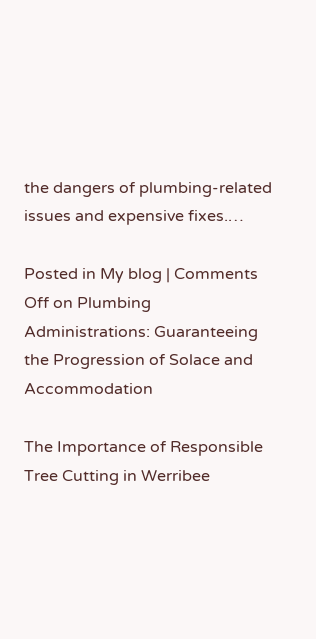the dangers of plumbing-related issues and expensive fixes.…

Posted in My blog | Comments Off on Plumbing Administrations: Guaranteeing the Progression of Solace and Accommodation

The Importance of Responsible Tree Cutting in Werribee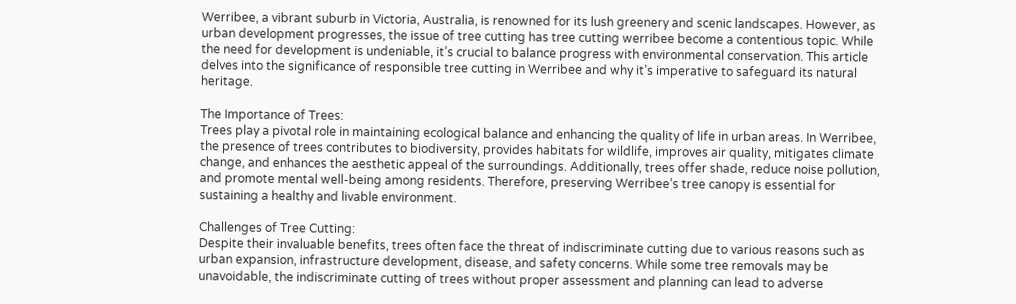Werribee, a vibrant suburb in Victoria, Australia, is renowned for its lush greenery and scenic landscapes. However, as urban development progresses, the issue of tree cutting has tree cutting werribee become a contentious topic. While the need for development is undeniable, it’s crucial to balance progress with environmental conservation. This article delves into the significance of responsible tree cutting in Werribee and why it’s imperative to safeguard its natural heritage.

The Importance of Trees:
Trees play a pivotal role in maintaining ecological balance and enhancing the quality of life in urban areas. In Werribee, the presence of trees contributes to biodiversity, provides habitats for wildlife, improves air quality, mitigates climate change, and enhances the aesthetic appeal of the surroundings. Additionally, trees offer shade, reduce noise pollution, and promote mental well-being among residents. Therefore, preserving Werribee’s tree canopy is essential for sustaining a healthy and livable environment.

Challenges of Tree Cutting:
Despite their invaluable benefits, trees often face the threat of indiscriminate cutting due to various reasons such as urban expansion, infrastructure development, disease, and safety concerns. While some tree removals may be unavoidable, the indiscriminate cutting of trees without proper assessment and planning can lead to adverse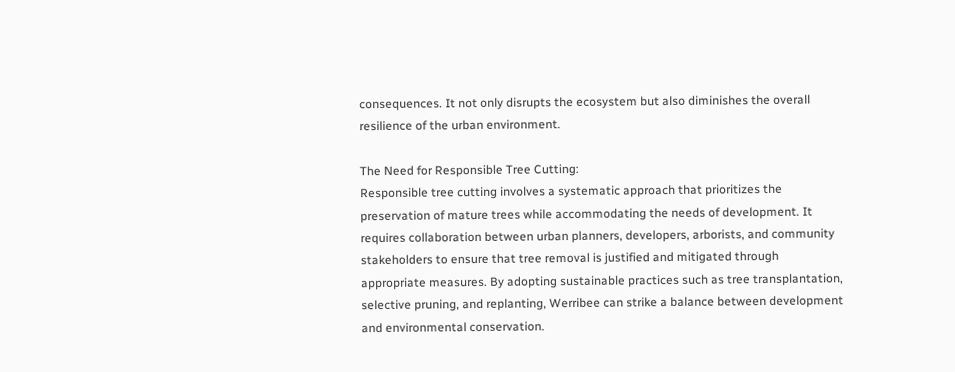consequences. It not only disrupts the ecosystem but also diminishes the overall resilience of the urban environment.

The Need for Responsible Tree Cutting:
Responsible tree cutting involves a systematic approach that prioritizes the preservation of mature trees while accommodating the needs of development. It requires collaboration between urban planners, developers, arborists, and community stakeholders to ensure that tree removal is justified and mitigated through appropriate measures. By adopting sustainable practices such as tree transplantation, selective pruning, and replanting, Werribee can strike a balance between development and environmental conservation.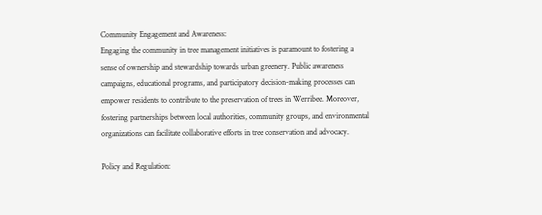Community Engagement and Awareness:
Engaging the community in tree management initiatives is paramount to fostering a sense of ownership and stewardship towards urban greenery. Public awareness campaigns, educational programs, and participatory decision-making processes can empower residents to contribute to the preservation of trees in Werribee. Moreover, fostering partnerships between local authorities, community groups, and environmental organizations can facilitate collaborative efforts in tree conservation and advocacy.

Policy and Regulation: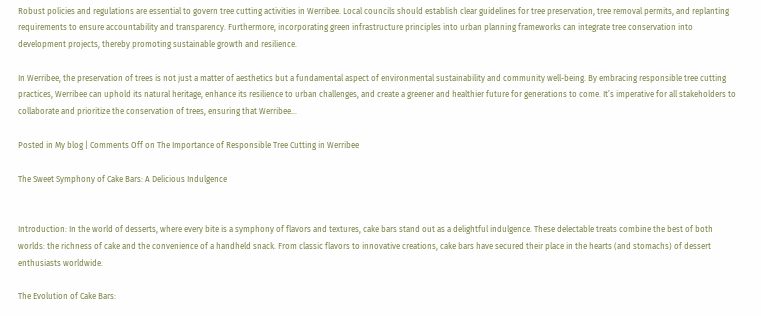Robust policies and regulations are essential to govern tree cutting activities in Werribee. Local councils should establish clear guidelines for tree preservation, tree removal permits, and replanting requirements to ensure accountability and transparency. Furthermore, incorporating green infrastructure principles into urban planning frameworks can integrate tree conservation into development projects, thereby promoting sustainable growth and resilience.

In Werribee, the preservation of trees is not just a matter of aesthetics but a fundamental aspect of environmental sustainability and community well-being. By embracing responsible tree cutting practices, Werribee can uphold its natural heritage, enhance its resilience to urban challenges, and create a greener and healthier future for generations to come. It’s imperative for all stakeholders to collaborate and prioritize the conservation of trees, ensuring that Werribee…

Posted in My blog | Comments Off on The Importance of Responsible Tree Cutting in Werribee

The Sweet Symphony of Cake Bars: A Delicious Indulgence


Introduction: In the world of desserts, where every bite is a symphony of flavors and textures, cake bars stand out as a delightful indulgence. These delectable treats combine the best of both worlds: the richness of cake and the convenience of a handheld snack. From classic flavors to innovative creations, cake bars have secured their place in the hearts (and stomachs) of dessert enthusiasts worldwide.

The Evolution of Cake Bars: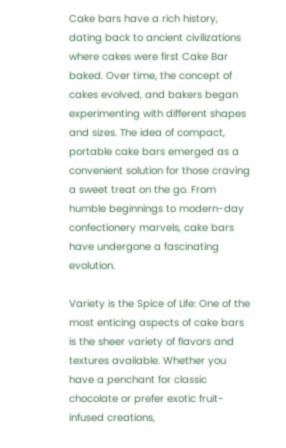Cake bars have a rich history, dating back to ancient civilizations where cakes were first Cake Bar baked. Over time, the concept of cakes evolved, and bakers began experimenting with different shapes and sizes. The idea of compact, portable cake bars emerged as a convenient solution for those craving a sweet treat on the go. From humble beginnings to modern-day confectionery marvels, cake bars have undergone a fascinating evolution.

Variety is the Spice of Life: One of the most enticing aspects of cake bars is the sheer variety of flavors and textures available. Whether you have a penchant for classic chocolate or prefer exotic fruit-infused creations,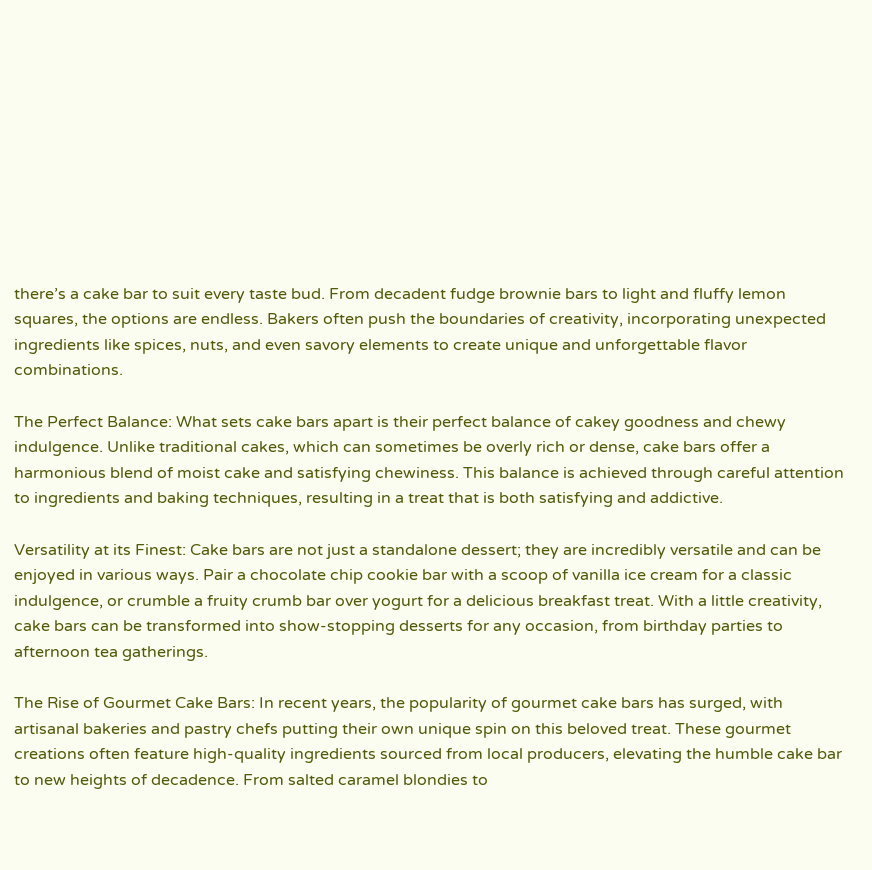there’s a cake bar to suit every taste bud. From decadent fudge brownie bars to light and fluffy lemon squares, the options are endless. Bakers often push the boundaries of creativity, incorporating unexpected ingredients like spices, nuts, and even savory elements to create unique and unforgettable flavor combinations.

The Perfect Balance: What sets cake bars apart is their perfect balance of cakey goodness and chewy indulgence. Unlike traditional cakes, which can sometimes be overly rich or dense, cake bars offer a harmonious blend of moist cake and satisfying chewiness. This balance is achieved through careful attention to ingredients and baking techniques, resulting in a treat that is both satisfying and addictive.

Versatility at its Finest: Cake bars are not just a standalone dessert; they are incredibly versatile and can be enjoyed in various ways. Pair a chocolate chip cookie bar with a scoop of vanilla ice cream for a classic indulgence, or crumble a fruity crumb bar over yogurt for a delicious breakfast treat. With a little creativity, cake bars can be transformed into show-stopping desserts for any occasion, from birthday parties to afternoon tea gatherings.

The Rise of Gourmet Cake Bars: In recent years, the popularity of gourmet cake bars has surged, with artisanal bakeries and pastry chefs putting their own unique spin on this beloved treat. These gourmet creations often feature high-quality ingredients sourced from local producers, elevating the humble cake bar to new heights of decadence. From salted caramel blondies to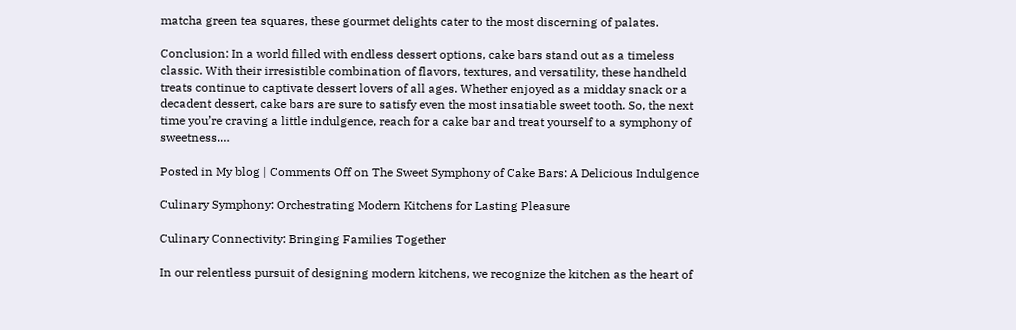matcha green tea squares, these gourmet delights cater to the most discerning of palates.

Conclusion: In a world filled with endless dessert options, cake bars stand out as a timeless classic. With their irresistible combination of flavors, textures, and versatility, these handheld treats continue to captivate dessert lovers of all ages. Whether enjoyed as a midday snack or a decadent dessert, cake bars are sure to satisfy even the most insatiable sweet tooth. So, the next time you’re craving a little indulgence, reach for a cake bar and treat yourself to a symphony of sweetness.…

Posted in My blog | Comments Off on The Sweet Symphony of Cake Bars: A Delicious Indulgence

Culinary Symphony: Orchestrating Modern Kitchens for Lasting Pleasure

Culinary Connectivity: Bringing Families Together

In our relentless pursuit of designing modern kitchens, we recognize the kitchen as the heart of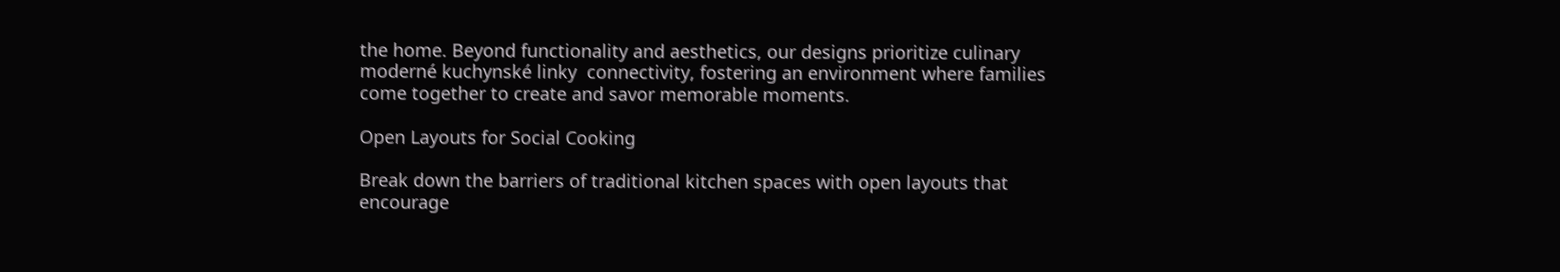the home. Beyond functionality and aesthetics, our designs prioritize culinary moderné kuchynské linky  connectivity, fostering an environment where families come together to create and savor memorable moments.

Open Layouts for Social Cooking

Break down the barriers of traditional kitchen spaces with open layouts that encourage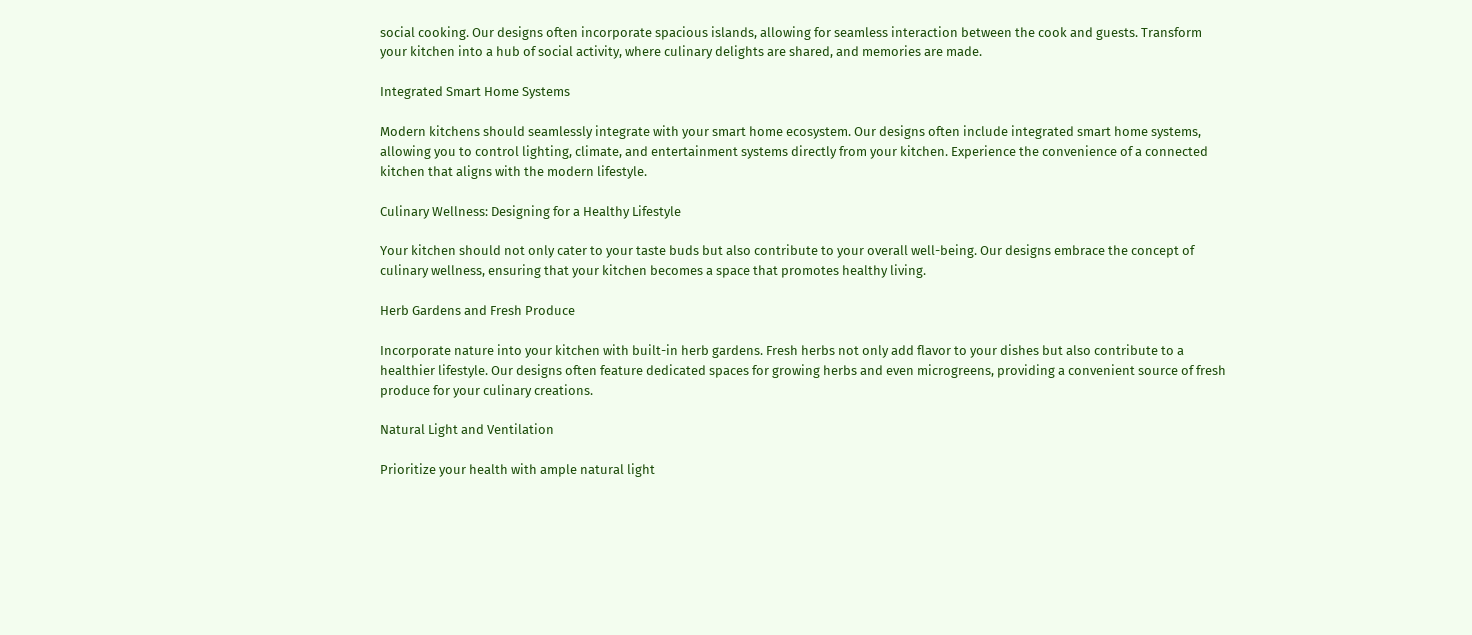social cooking. Our designs often incorporate spacious islands, allowing for seamless interaction between the cook and guests. Transform your kitchen into a hub of social activity, where culinary delights are shared, and memories are made.

Integrated Smart Home Systems

Modern kitchens should seamlessly integrate with your smart home ecosystem. Our designs often include integrated smart home systems, allowing you to control lighting, climate, and entertainment systems directly from your kitchen. Experience the convenience of a connected kitchen that aligns with the modern lifestyle.

Culinary Wellness: Designing for a Healthy Lifestyle

Your kitchen should not only cater to your taste buds but also contribute to your overall well-being. Our designs embrace the concept of culinary wellness, ensuring that your kitchen becomes a space that promotes healthy living.

Herb Gardens and Fresh Produce

Incorporate nature into your kitchen with built-in herb gardens. Fresh herbs not only add flavor to your dishes but also contribute to a healthier lifestyle. Our designs often feature dedicated spaces for growing herbs and even microgreens, providing a convenient source of fresh produce for your culinary creations.

Natural Light and Ventilation

Prioritize your health with ample natural light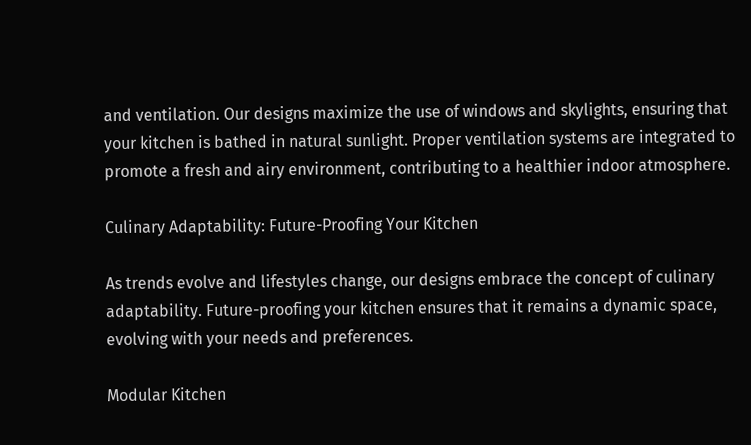and ventilation. Our designs maximize the use of windows and skylights, ensuring that your kitchen is bathed in natural sunlight. Proper ventilation systems are integrated to promote a fresh and airy environment, contributing to a healthier indoor atmosphere.

Culinary Adaptability: Future-Proofing Your Kitchen

As trends evolve and lifestyles change, our designs embrace the concept of culinary adaptability. Future-proofing your kitchen ensures that it remains a dynamic space, evolving with your needs and preferences.

Modular Kitchen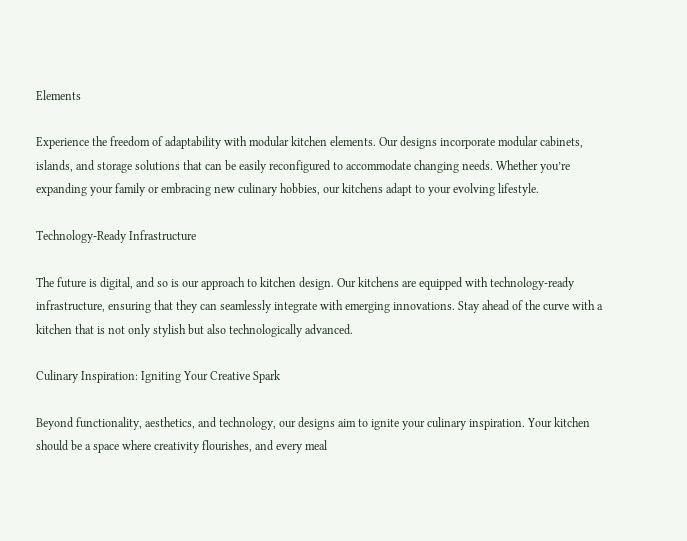Elements

Experience the freedom of adaptability with modular kitchen elements. Our designs incorporate modular cabinets, islands, and storage solutions that can be easily reconfigured to accommodate changing needs. Whether you’re expanding your family or embracing new culinary hobbies, our kitchens adapt to your evolving lifestyle.

Technology-Ready Infrastructure

The future is digital, and so is our approach to kitchen design. Our kitchens are equipped with technology-ready infrastructure, ensuring that they can seamlessly integrate with emerging innovations. Stay ahead of the curve with a kitchen that is not only stylish but also technologically advanced.

Culinary Inspiration: Igniting Your Creative Spark

Beyond functionality, aesthetics, and technology, our designs aim to ignite your culinary inspiration. Your kitchen should be a space where creativity flourishes, and every meal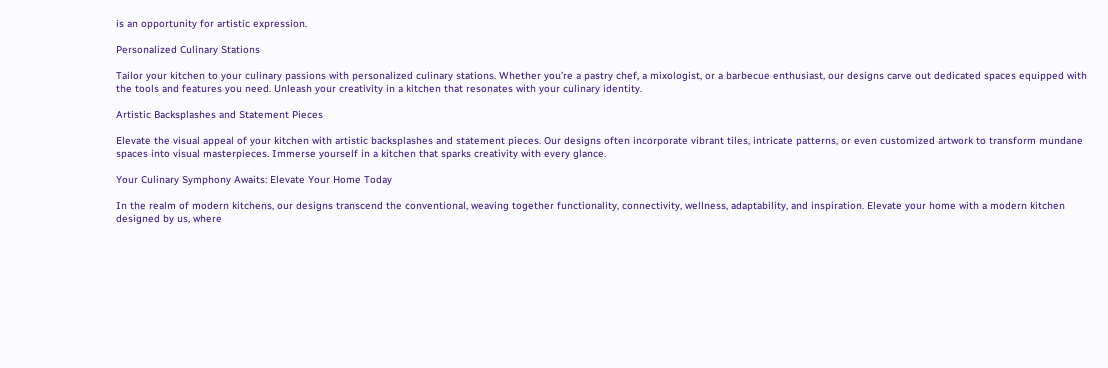is an opportunity for artistic expression.

Personalized Culinary Stations

Tailor your kitchen to your culinary passions with personalized culinary stations. Whether you’re a pastry chef, a mixologist, or a barbecue enthusiast, our designs carve out dedicated spaces equipped with the tools and features you need. Unleash your creativity in a kitchen that resonates with your culinary identity.

Artistic Backsplashes and Statement Pieces

Elevate the visual appeal of your kitchen with artistic backsplashes and statement pieces. Our designs often incorporate vibrant tiles, intricate patterns, or even customized artwork to transform mundane spaces into visual masterpieces. Immerse yourself in a kitchen that sparks creativity with every glance.

Your Culinary Symphony Awaits: Elevate Your Home Today

In the realm of modern kitchens, our designs transcend the conventional, weaving together functionality, connectivity, wellness, adaptability, and inspiration. Elevate your home with a modern kitchen designed by us, where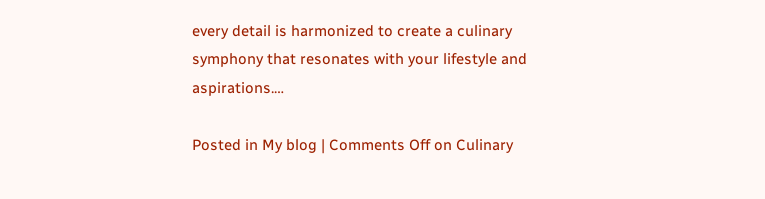every detail is harmonized to create a culinary symphony that resonates with your lifestyle and aspirations.…

Posted in My blog | Comments Off on Culinary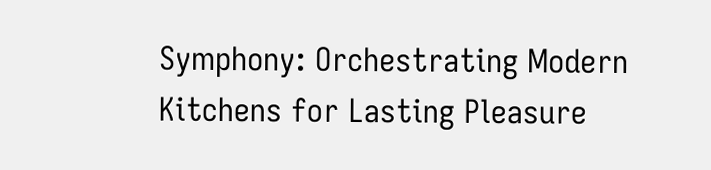Symphony: Orchestrating Modern Kitchens for Lasting Pleasure